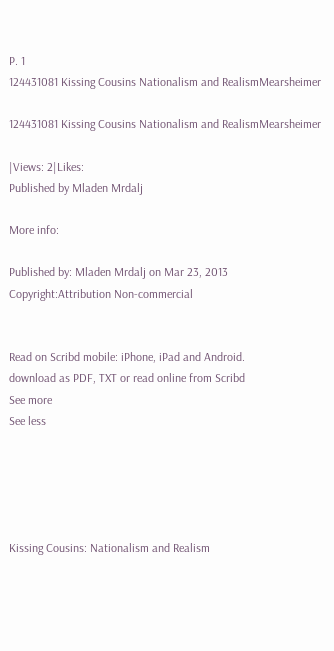P. 1
124431081 Kissing Cousins Nationalism and RealismMearsheimer

124431081 Kissing Cousins Nationalism and RealismMearsheimer

|Views: 2|Likes:
Published by Mladen Mrdalj

More info:

Published by: Mladen Mrdalj on Mar 23, 2013
Copyright:Attribution Non-commercial


Read on Scribd mobile: iPhone, iPad and Android.
download as PDF, TXT or read online from Scribd
See more
See less





Kissing Cousins: Nationalism and Realism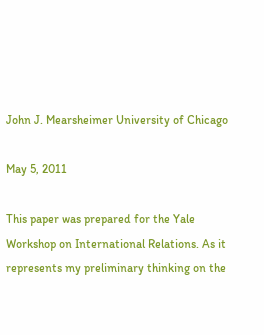John J. Mearsheimer University of Chicago

May 5, 2011

This paper was prepared for the Yale Workshop on International Relations. As it represents my preliminary thinking on the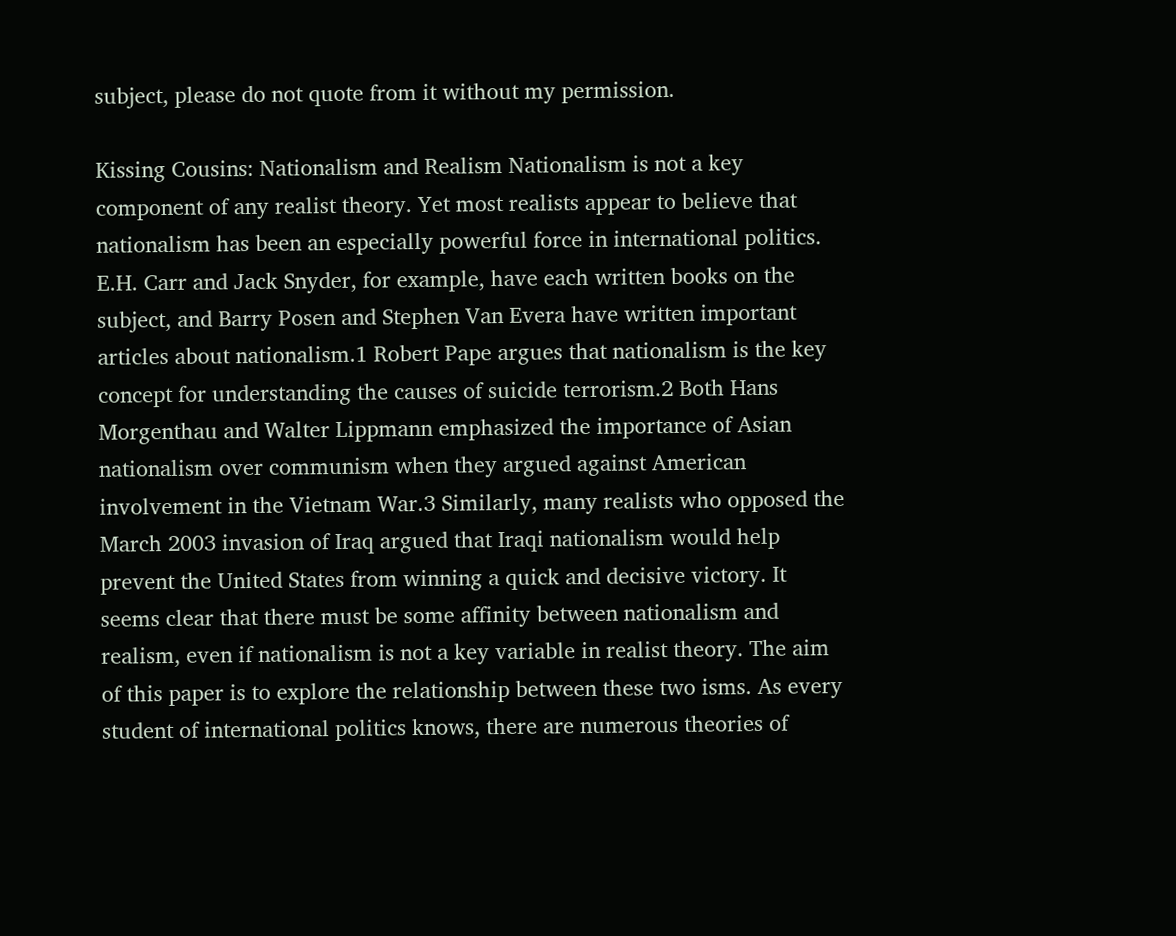subject, please do not quote from it without my permission.

Kissing Cousins: Nationalism and Realism Nationalism is not a key component of any realist theory. Yet most realists appear to believe that nationalism has been an especially powerful force in international politics. E.H. Carr and Jack Snyder, for example, have each written books on the subject, and Barry Posen and Stephen Van Evera have written important articles about nationalism.1 Robert Pape argues that nationalism is the key concept for understanding the causes of suicide terrorism.2 Both Hans Morgenthau and Walter Lippmann emphasized the importance of Asian nationalism over communism when they argued against American involvement in the Vietnam War.3 Similarly, many realists who opposed the March 2003 invasion of Iraq argued that Iraqi nationalism would help prevent the United States from winning a quick and decisive victory. It seems clear that there must be some affinity between nationalism and realism, even if nationalism is not a key variable in realist theory. The aim of this paper is to explore the relationship between these two isms. As every student of international politics knows, there are numerous theories of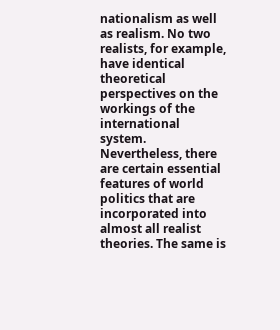nationalism as well as realism. No two realists, for example, have identical theoretical perspectives on the workings of the international system. Nevertheless, there are certain essential features of world politics that are incorporated into almost all realist theories. The same is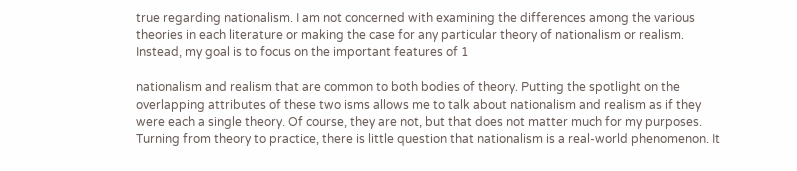true regarding nationalism. I am not concerned with examining the differences among the various theories in each literature or making the case for any particular theory of nationalism or realism. Instead, my goal is to focus on the important features of 1

nationalism and realism that are common to both bodies of theory. Putting the spotlight on the overlapping attributes of these two isms allows me to talk about nationalism and realism as if they were each a single theory. Of course, they are not, but that does not matter much for my purposes. Turning from theory to practice, there is little question that nationalism is a real-world phenomenon. It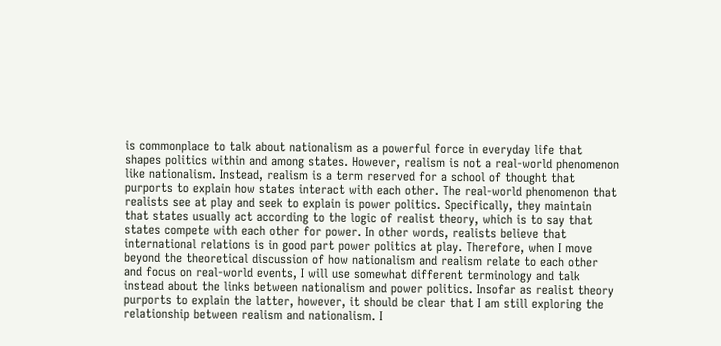is commonplace to talk about nationalism as a powerful force in everyday life that shapes politics within and among states. However, realism is not a real-world phenomenon like nationalism. Instead, realism is a term reserved for a school of thought that purports to explain how states interact with each other. The real-world phenomenon that realists see at play and seek to explain is power politics. Specifically, they maintain that states usually act according to the logic of realist theory, which is to say that states compete with each other for power. In other words, realists believe that international relations is in good part power politics at play. Therefore, when I move beyond the theoretical discussion of how nationalism and realism relate to each other and focus on real-world events, I will use somewhat different terminology and talk instead about the links between nationalism and power politics. Insofar as realist theory purports to explain the latter, however, it should be clear that I am still exploring the relationship between realism and nationalism. I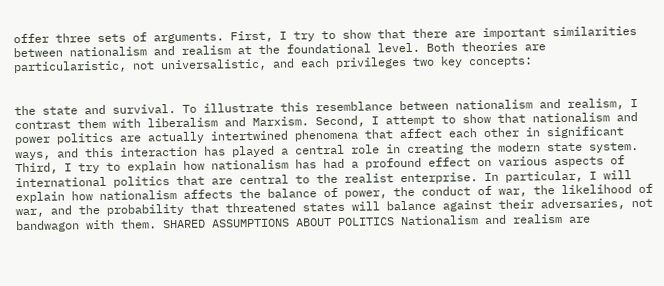offer three sets of arguments. First, I try to show that there are important similarities between nationalism and realism at the foundational level. Both theories are particularistic, not universalistic, and each privileges two key concepts:


the state and survival. To illustrate this resemblance between nationalism and realism, I contrast them with liberalism and Marxism. Second, I attempt to show that nationalism and power politics are actually intertwined phenomena that affect each other in significant ways, and this interaction has played a central role in creating the modern state system. Third, I try to explain how nationalism has had a profound effect on various aspects of international politics that are central to the realist enterprise. In particular, I will explain how nationalism affects the balance of power, the conduct of war, the likelihood of war, and the probability that threatened states will balance against their adversaries, not bandwagon with them. SHARED ASSUMPTIONS ABOUT POLITICS Nationalism and realism are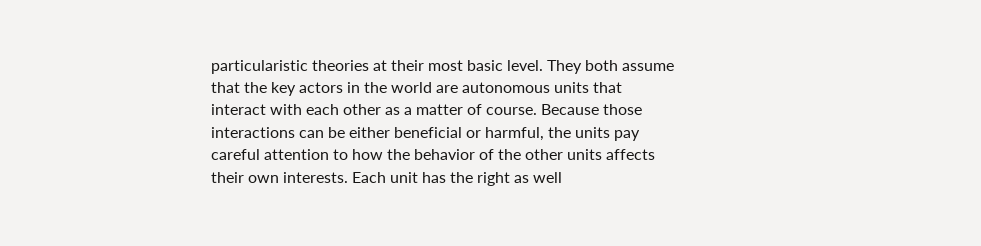particularistic theories at their most basic level. They both assume that the key actors in the world are autonomous units that interact with each other as a matter of course. Because those interactions can be either beneficial or harmful, the units pay careful attention to how the behavior of the other units affects their own interests. Each unit has the right as well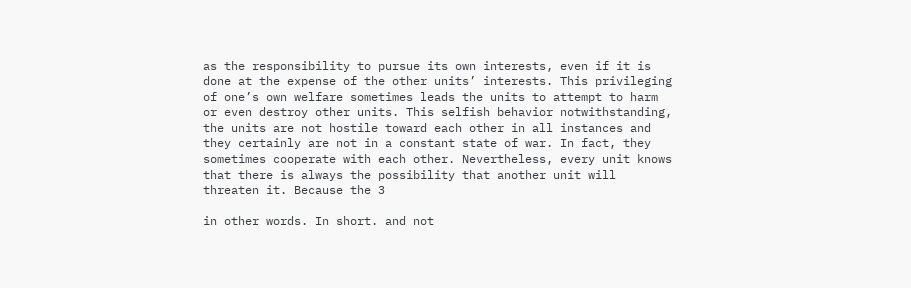as the responsibility to pursue its own interests, even if it is done at the expense of the other units’ interests. This privileging of one’s own welfare sometimes leads the units to attempt to harm or even destroy other units. This selfish behavior notwithstanding, the units are not hostile toward each other in all instances and they certainly are not in a constant state of war. In fact, they sometimes cooperate with each other. Nevertheless, every unit knows that there is always the possibility that another unit will threaten it. Because the 3

in other words. In short. and not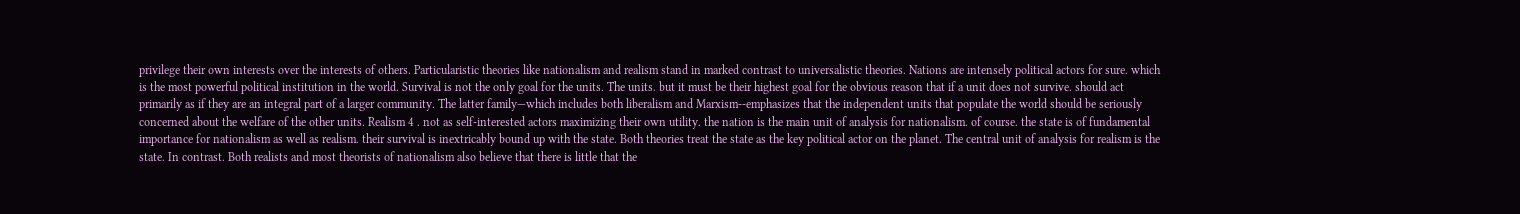privilege their own interests over the interests of others. Particularistic theories like nationalism and realism stand in marked contrast to universalistic theories. Nations are intensely political actors for sure. which is the most powerful political institution in the world. Survival is not the only goal for the units. The units. but it must be their highest goal for the obvious reason that if a unit does not survive. should act primarily as if they are an integral part of a larger community. The latter family—which includes both liberalism and Marxism--emphasizes that the independent units that populate the world should be seriously concerned about the welfare of the other units. Realism 4 . not as self-interested actors maximizing their own utility. the nation is the main unit of analysis for nationalism. of course. the state is of fundamental importance for nationalism as well as realism. their survival is inextricably bound up with the state. Both theories treat the state as the key political actor on the planet. The central unit of analysis for realism is the state. In contrast. Both realists and most theorists of nationalism also believe that there is little that the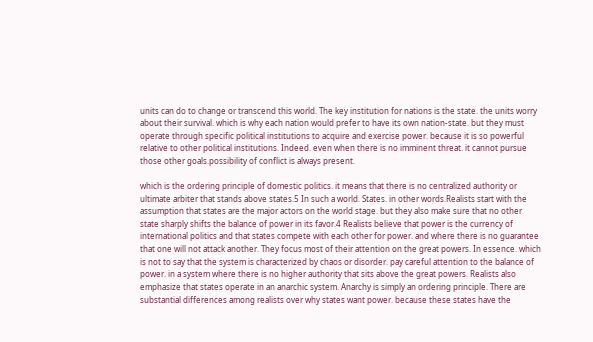units can do to change or transcend this world. The key institution for nations is the state. the units worry about their survival. which is why each nation would prefer to have its own nation-state. but they must operate through specific political institutions to acquire and exercise power. because it is so powerful relative to other political institutions. Indeed. even when there is no imminent threat. it cannot pursue those other goals.possibility of conflict is always present.

which is the ordering principle of domestic politics. it means that there is no centralized authority or ultimate arbiter that stands above states.5 In such a world. States. in other words.Realists start with the assumption that states are the major actors on the world stage. but they also make sure that no other state sharply shifts the balance of power in its favor.4 Realists believe that power is the currency of international politics and that states compete with each other for power. and where there is no guarantee that one will not attack another. They focus most of their attention on the great powers. In essence. which is not to say that the system is characterized by chaos or disorder. pay careful attention to the balance of power. in a system where there is no higher authority that sits above the great powers. Realists also emphasize that states operate in an anarchic system. Anarchy is simply an ordering principle. There are substantial differences among realists over why states want power. because these states have the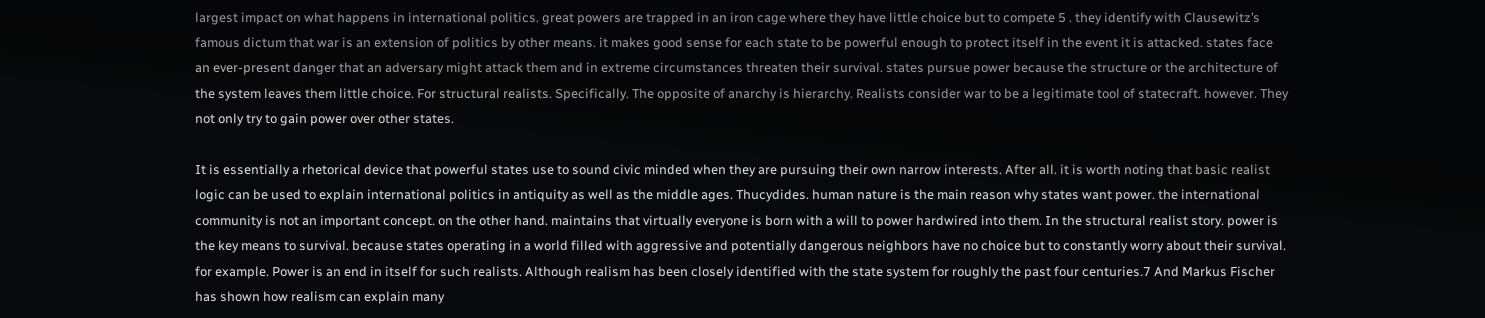largest impact on what happens in international politics. great powers are trapped in an iron cage where they have little choice but to compete 5 . they identify with Clausewitz’s famous dictum that war is an extension of politics by other means. it makes good sense for each state to be powerful enough to protect itself in the event it is attacked. states face an ever-present danger that an adversary might attack them and in extreme circumstances threaten their survival. states pursue power because the structure or the architecture of the system leaves them little choice. For structural realists. Specifically. The opposite of anarchy is hierarchy. Realists consider war to be a legitimate tool of statecraft. however. They not only try to gain power over other states.

It is essentially a rhetorical device that powerful states use to sound civic minded when they are pursuing their own narrow interests. After all. it is worth noting that basic realist logic can be used to explain international politics in antiquity as well as the middle ages. Thucydides. human nature is the main reason why states want power. the international community is not an important concept. on the other hand. maintains that virtually everyone is born with a will to power hardwired into them. In the structural realist story. power is the key means to survival. because states operating in a world filled with aggressive and potentially dangerous neighbors have no choice but to constantly worry about their survival. for example. Power is an end in itself for such realists. Although realism has been closely identified with the state system for roughly the past four centuries.7 And Markus Fischer has shown how realism can explain many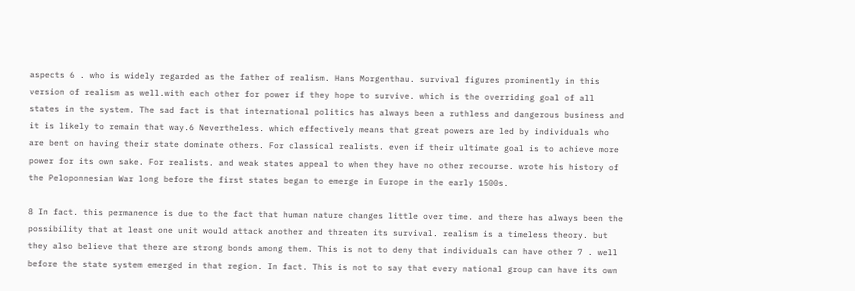aspects 6 . who is widely regarded as the father of realism. Hans Morgenthau. survival figures prominently in this version of realism as well.with each other for power if they hope to survive. which is the overriding goal of all states in the system. The sad fact is that international politics has always been a ruthless and dangerous business and it is likely to remain that way.6 Nevertheless. which effectively means that great powers are led by individuals who are bent on having their state dominate others. For classical realists. even if their ultimate goal is to achieve more power for its own sake. For realists. and weak states appeal to when they have no other recourse. wrote his history of the Peloponnesian War long before the first states began to emerge in Europe in the early 1500s.

8 In fact. this permanence is due to the fact that human nature changes little over time. and there has always been the possibility that at least one unit would attack another and threaten its survival. realism is a timeless theory. but they also believe that there are strong bonds among them. This is not to deny that individuals can have other 7 . well before the state system emerged in that region. In fact. This is not to say that every national group can have its own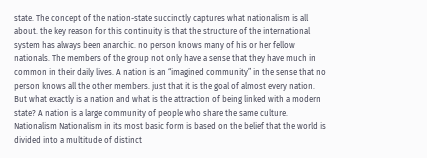state. The concept of the nation-state succinctly captures what nationalism is all about. the key reason for this continuity is that the structure of the international system has always been anarchic. no person knows many of his or her fellow nationals. The members of the group not only have a sense that they have much in common in their daily lives. A nation is an “imagined community” in the sense that no person knows all the other members. just that it is the goal of almost every nation. But what exactly is a nation and what is the attraction of being linked with a modern state? A nation is a large community of people who share the same culture. Nationalism Nationalism in its most basic form is based on the belief that the world is divided into a multitude of distinct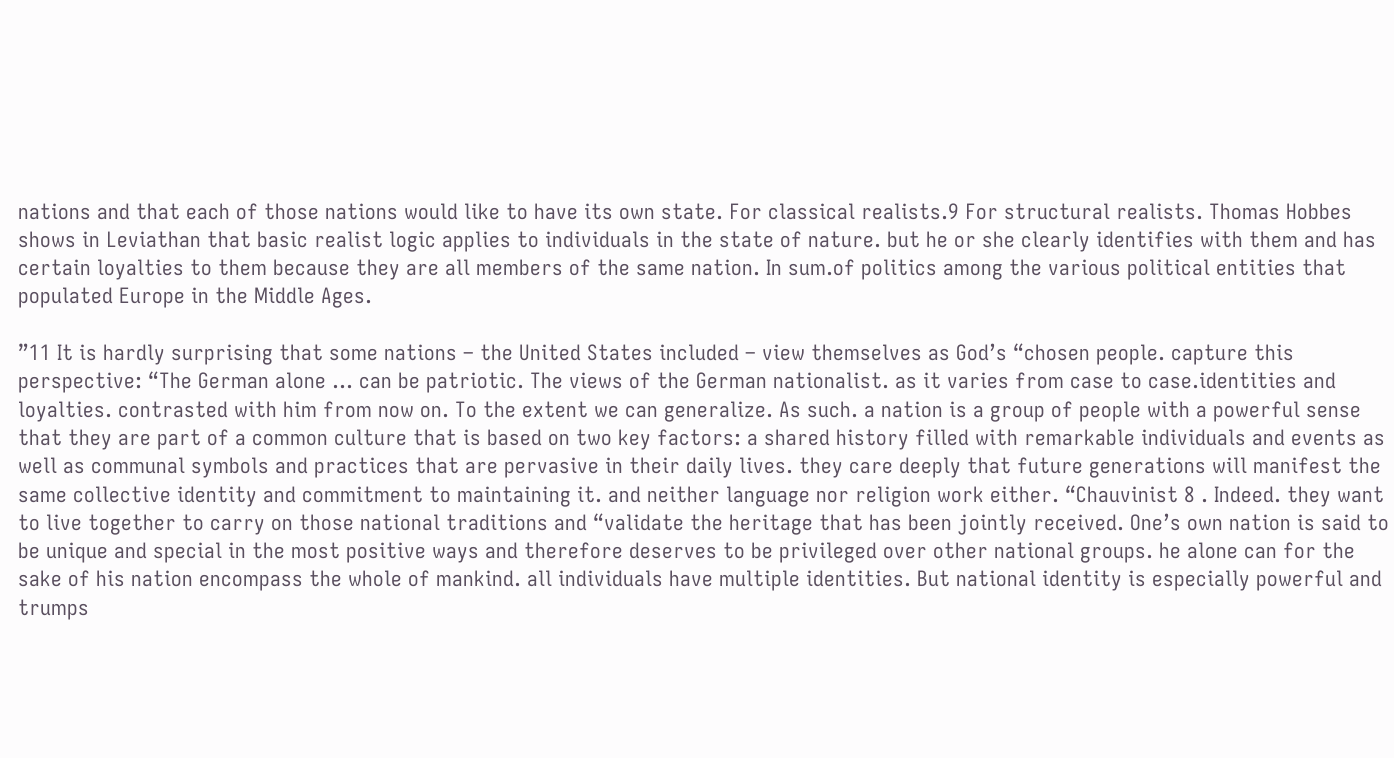nations and that each of those nations would like to have its own state. For classical realists.9 For structural realists. Thomas Hobbes shows in Leviathan that basic realist logic applies to individuals in the state of nature. but he or she clearly identifies with them and has certain loyalties to them because they are all members of the same nation. In sum.of politics among the various political entities that populated Europe in the Middle Ages.

”11 It is hardly surprising that some nations – the United States included – view themselves as God’s “chosen people. capture this perspective: “The German alone … can be patriotic. The views of the German nationalist. as it varies from case to case.identities and loyalties. contrasted with him from now on. To the extent we can generalize. As such. a nation is a group of people with a powerful sense that they are part of a common culture that is based on two key factors: a shared history filled with remarkable individuals and events as well as communal symbols and practices that are pervasive in their daily lives. they care deeply that future generations will manifest the same collective identity and commitment to maintaining it. and neither language nor religion work either. “Chauvinist 8 . Indeed. they want to live together to carry on those national traditions and “validate the heritage that has been jointly received. One’s own nation is said to be unique and special in the most positive ways and therefore deserves to be privileged over other national groups. he alone can for the sake of his nation encompass the whole of mankind. all individuals have multiple identities. But national identity is especially powerful and trumps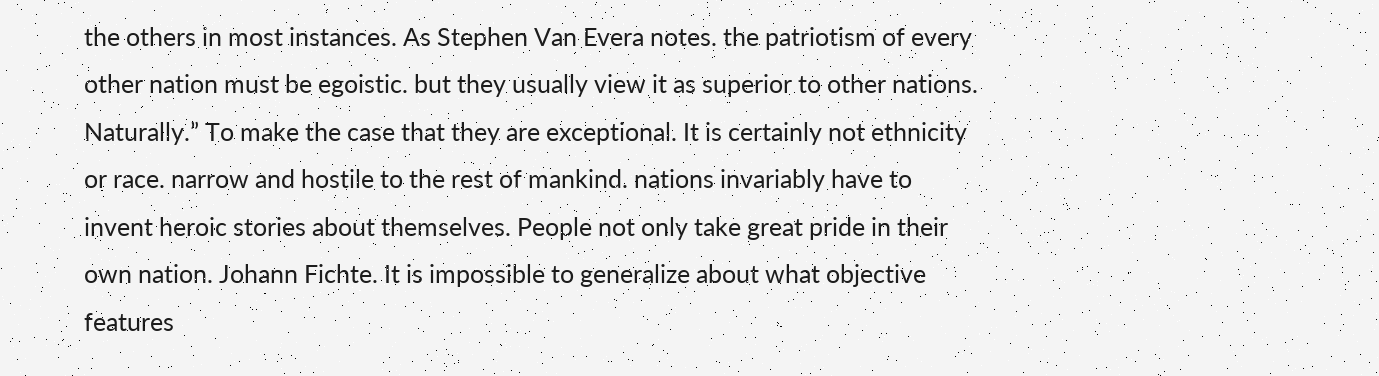the others in most instances. As Stephen Van Evera notes. the patriotism of every other nation must be egoistic. but they usually view it as superior to other nations. Naturally.” To make the case that they are exceptional. It is certainly not ethnicity or race. narrow and hostile to the rest of mankind. nations invariably have to invent heroic stories about themselves. People not only take great pride in their own nation. Johann Fichte. It is impossible to generalize about what objective features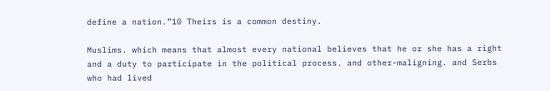define a nation.”10 Theirs is a common destiny.

Muslims. which means that almost every national believes that he or she has a right and a duty to participate in the political process. and other-maligning. and Serbs who had lived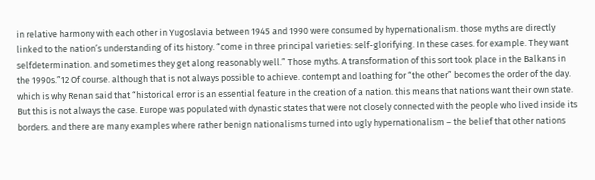in relative harmony with each other in Yugoslavia between 1945 and 1990 were consumed by hypernationalism. those myths are directly linked to the nation’s understanding of its history. “come in three principal varieties: self-glorifying. In these cases. for example. They want selfdetermination. and sometimes they get along reasonably well.” Those myths. A transformation of this sort took place in the Balkans in the 1990s.”12 Of course. although that is not always possible to achieve. contempt and loathing for “the other” becomes the order of the day. which is why Renan said that “historical error is an essential feature in the creation of a nation. this means that nations want their own state. But this is not always the case. Europe was populated with dynastic states that were not closely connected with the people who lived inside its borders. and there are many examples where rather benign nationalisms turned into ugly hypernationalism – the belief that other nations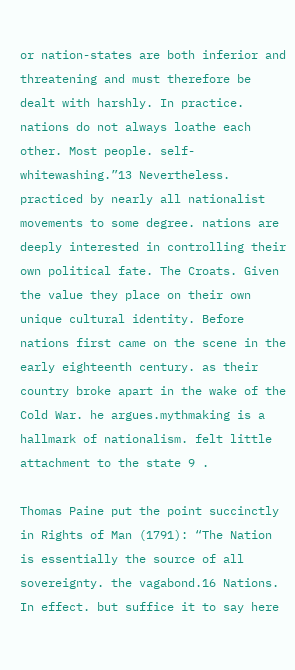or nation-states are both inferior and threatening and must therefore be dealt with harshly. In practice. nations do not always loathe each other. Most people. self-whitewashing.”13 Nevertheless. practiced by nearly all nationalist movements to some degree. nations are deeply interested in controlling their own political fate. The Croats. Given the value they place on their own unique cultural identity. Before nations first came on the scene in the early eighteenth century. as their country broke apart in the wake of the Cold War. he argues.mythmaking is a hallmark of nationalism. felt little attachment to the state 9 .

Thomas Paine put the point succinctly in Rights of Man (1791): “The Nation is essentially the source of all sovereignty. the vagabond.16 Nations. In effect. but suffice it to say here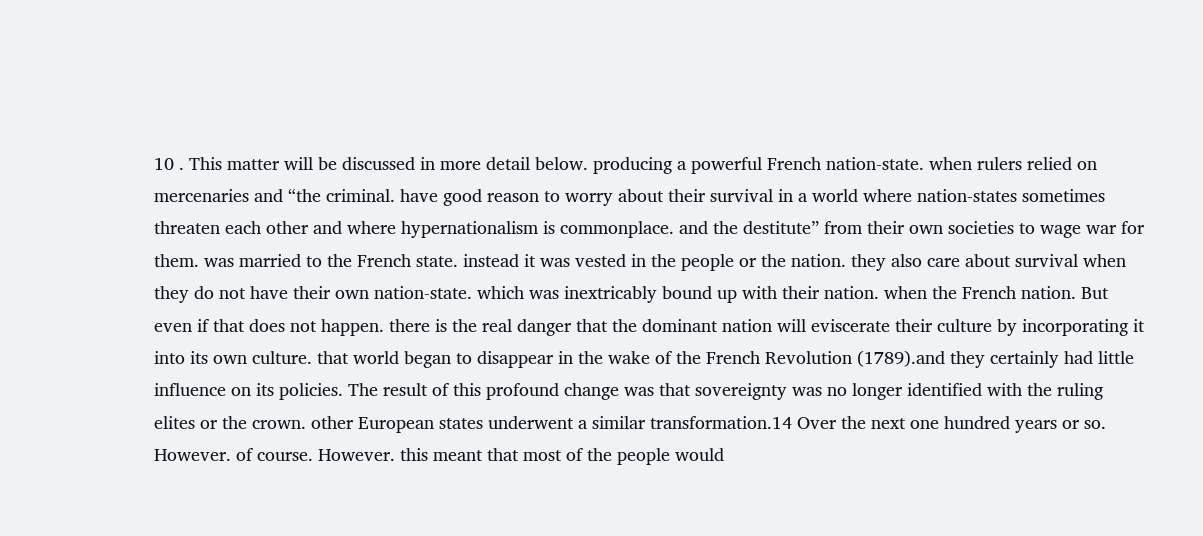10 . This matter will be discussed in more detail below. producing a powerful French nation-state. when rulers relied on mercenaries and “the criminal. have good reason to worry about their survival in a world where nation-states sometimes threaten each other and where hypernationalism is commonplace. and the destitute” from their own societies to wage war for them. was married to the French state. instead it was vested in the people or the nation. they also care about survival when they do not have their own nation-state. which was inextricably bound up with their nation. when the French nation. But even if that does not happen. there is the real danger that the dominant nation will eviscerate their culture by incorporating it into its own culture. that world began to disappear in the wake of the French Revolution (1789).and they certainly had little influence on its policies. The result of this profound change was that sovereignty was no longer identified with the ruling elites or the crown. other European states underwent a similar transformation.14 Over the next one hundred years or so. However. of course. However. this meant that most of the people would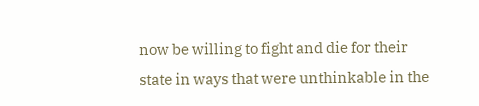now be willing to fight and die for their state in ways that were unthinkable in the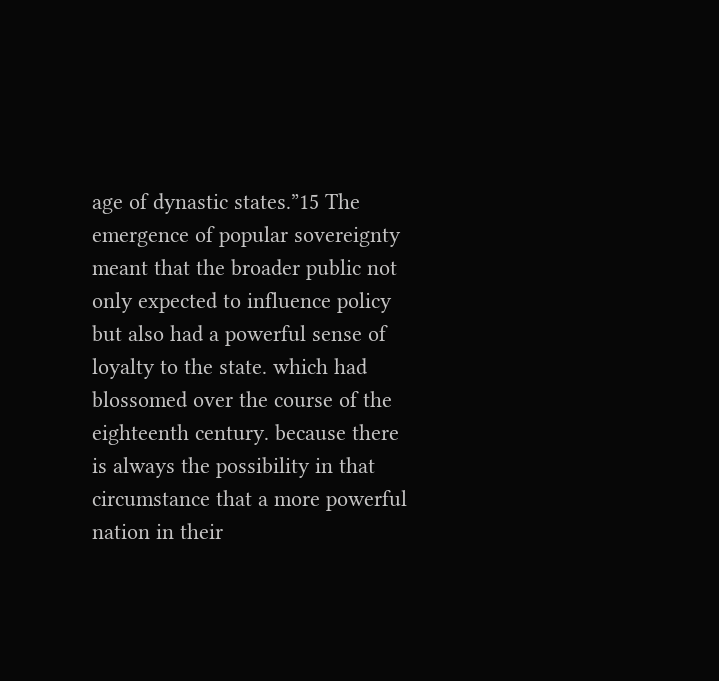age of dynastic states.”15 The emergence of popular sovereignty meant that the broader public not only expected to influence policy but also had a powerful sense of loyalty to the state. which had blossomed over the course of the eighteenth century. because there is always the possibility in that circumstance that a more powerful nation in their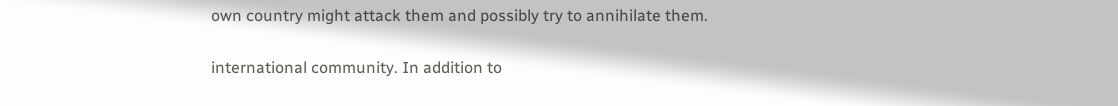own country might attack them and possibly try to annihilate them.

international community. In addition to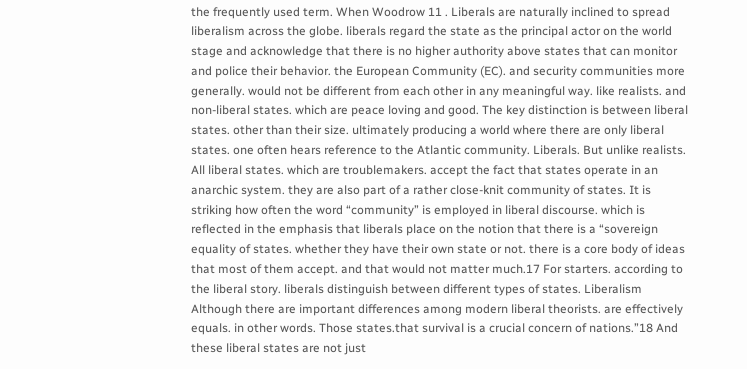the frequently used term. When Woodrow 11 . Liberals are naturally inclined to spread liberalism across the globe. liberals regard the state as the principal actor on the world stage and acknowledge that there is no higher authority above states that can monitor and police their behavior. the European Community (EC). and security communities more generally. would not be different from each other in any meaningful way. like realists. and non-liberal states. which are peace loving and good. The key distinction is between liberal states. other than their size. ultimately producing a world where there are only liberal states. one often hears reference to the Atlantic community. Liberals. But unlike realists. All liberal states. which are troublemakers. accept the fact that states operate in an anarchic system. they are also part of a rather close-knit community of states. It is striking how often the word “community” is employed in liberal discourse. which is reflected in the emphasis that liberals place on the notion that there is a “sovereign equality of states. whether they have their own state or not. there is a core body of ideas that most of them accept. and that would not matter much.17 For starters. according to the liberal story. liberals distinguish between different types of states. Liberalism Although there are important differences among modern liberal theorists. are effectively equals. in other words. Those states.that survival is a crucial concern of nations.”18 And these liberal states are not just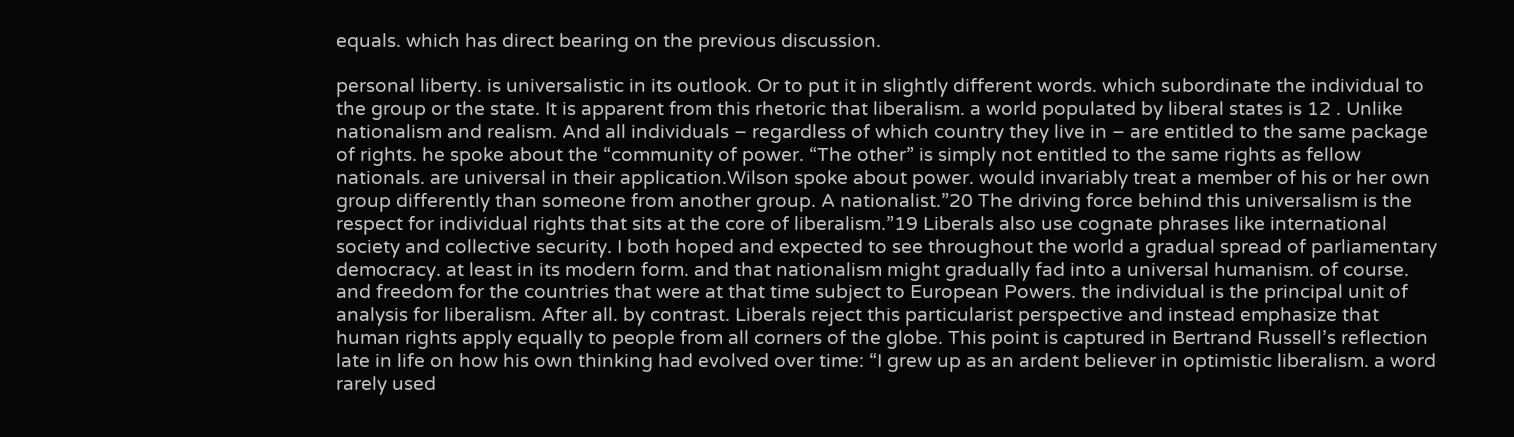equals. which has direct bearing on the previous discussion.

personal liberty. is universalistic in its outlook. Or to put it in slightly different words. which subordinate the individual to the group or the state. It is apparent from this rhetoric that liberalism. a world populated by liberal states is 12 . Unlike nationalism and realism. And all individuals – regardless of which country they live in – are entitled to the same package of rights. he spoke about the “community of power. “The other” is simply not entitled to the same rights as fellow nationals. are universal in their application.Wilson spoke about power. would invariably treat a member of his or her own group differently than someone from another group. A nationalist.”20 The driving force behind this universalism is the respect for individual rights that sits at the core of liberalism.”19 Liberals also use cognate phrases like international society and collective security. I both hoped and expected to see throughout the world a gradual spread of parliamentary democracy. at least in its modern form. and that nationalism might gradually fad into a universal humanism. of course. and freedom for the countries that were at that time subject to European Powers. the individual is the principal unit of analysis for liberalism. After all. by contrast. Liberals reject this particularist perspective and instead emphasize that human rights apply equally to people from all corners of the globe. This point is captured in Bertrand Russell’s reflection late in life on how his own thinking had evolved over time: “I grew up as an ardent believer in optimistic liberalism. a word rarely used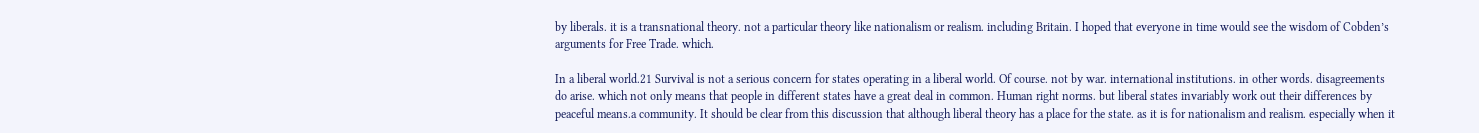by liberals. it is a transnational theory. not a particular theory like nationalism or realism. including Britain. I hoped that everyone in time would see the wisdom of Cobden’s arguments for Free Trade. which.

In a liberal world.21 Survival is not a serious concern for states operating in a liberal world. Of course. not by war. international institutions. in other words. disagreements do arise. which not only means that people in different states have a great deal in common. Human right norms. but liberal states invariably work out their differences by peaceful means.a community. It should be clear from this discussion that although liberal theory has a place for the state. as it is for nationalism and realism. especially when it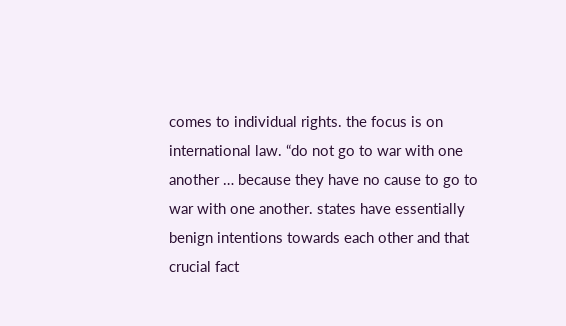comes to individual rights. the focus is on international law. “do not go to war with one another … because they have no cause to go to war with one another. states have essentially benign intentions towards each other and that crucial fact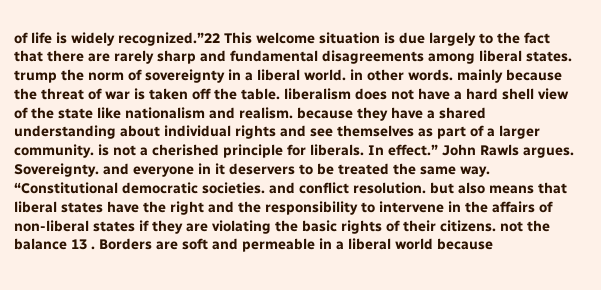of life is widely recognized.”22 This welcome situation is due largely to the fact that there are rarely sharp and fundamental disagreements among liberal states. trump the norm of sovereignty in a liberal world. in other words. mainly because the threat of war is taken off the table. liberalism does not have a hard shell view of the state like nationalism and realism. because they have a shared understanding about individual rights and see themselves as part of a larger community. is not a cherished principle for liberals. In effect.” John Rawls argues. Sovereignty. and everyone in it deservers to be treated the same way. “Constitutional democratic societies. and conflict resolution. but also means that liberal states have the right and the responsibility to intervene in the affairs of non-liberal states if they are violating the basic rights of their citizens. not the balance 13 . Borders are soft and permeable in a liberal world because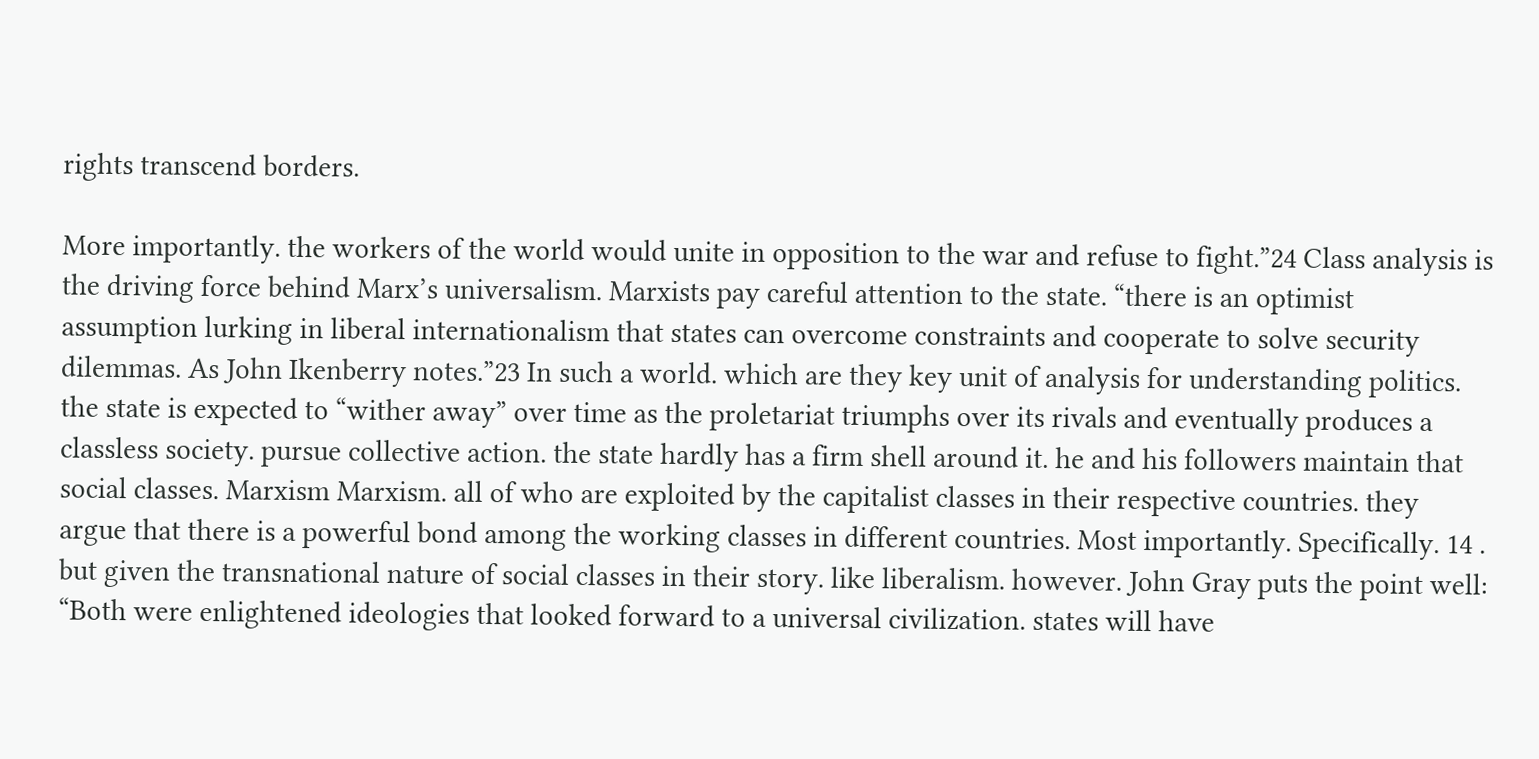rights transcend borders.

More importantly. the workers of the world would unite in opposition to the war and refuse to fight.”24 Class analysis is the driving force behind Marx’s universalism. Marxists pay careful attention to the state. “there is an optimist assumption lurking in liberal internationalism that states can overcome constraints and cooperate to solve security dilemmas. As John Ikenberry notes.”23 In such a world. which are they key unit of analysis for understanding politics. the state is expected to “wither away” over time as the proletariat triumphs over its rivals and eventually produces a classless society. pursue collective action. the state hardly has a firm shell around it. he and his followers maintain that social classes. Marxism Marxism. all of who are exploited by the capitalist classes in their respective countries. they argue that there is a powerful bond among the working classes in different countries. Most importantly. Specifically. 14 . but given the transnational nature of social classes in their story. like liberalism. however. John Gray puts the point well: “Both were enlightened ideologies that looked forward to a universal civilization. states will have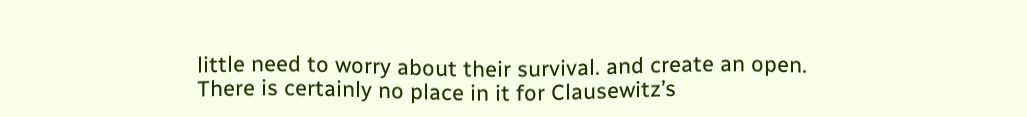little need to worry about their survival. and create an open. There is certainly no place in it for Clausewitz’s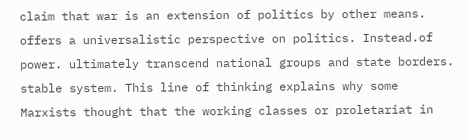claim that war is an extension of politics by other means. offers a universalistic perspective on politics. Instead.of power. ultimately transcend national groups and state borders. stable system. This line of thinking explains why some Marxists thought that the working classes or proletariat in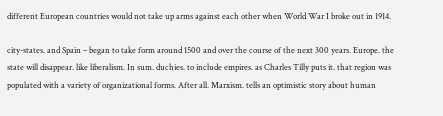different European countries would not take up arms against each other when World War I broke out in 1914.

city-states. and Spain – began to take form around 1500 and over the course of the next 300 years. Europe. the state will disappear. like liberalism. In sum. duchies. to include empires. as Charles Tilly puts it. that region was populated with a variety of organizational forms. After all. Marxism. tells an optimistic story about human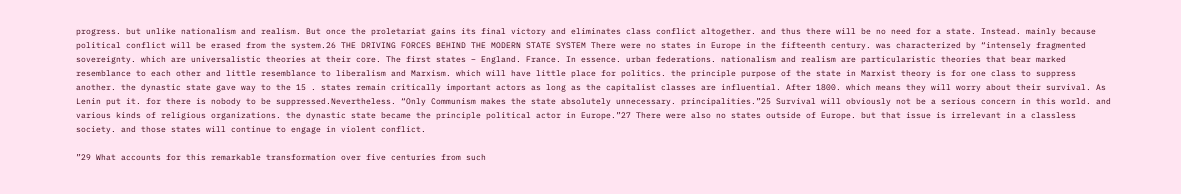progress. but unlike nationalism and realism. But once the proletariat gains its final victory and eliminates class conflict altogether. and thus there will be no need for a state. Instead. mainly because political conflict will be erased from the system.26 THE DRIVING FORCES BEHIND THE MODERN STATE SYSTEM There were no states in Europe in the fifteenth century. was characterized by “intensely fragmented sovereignty. which are universalistic theories at their core. The first states – England. France. In essence. urban federations. nationalism and realism are particularistic theories that bear marked resemblance to each other and little resemblance to liberalism and Marxism. which will have little place for politics. the principle purpose of the state in Marxist theory is for one class to suppress another. the dynastic state gave way to the 15 . states remain critically important actors as long as the capitalist classes are influential. After 1800. which means they will worry about their survival. As Lenin put it. for there is nobody to be suppressed.Nevertheless. “Only Communism makes the state absolutely unnecessary. principalities.”25 Survival will obviously not be a serious concern in this world. and various kinds of religious organizations. the dynastic state became the principle political actor in Europe.”27 There were also no states outside of Europe. but that issue is irrelevant in a classless society. and those states will continue to engage in violent conflict.

”29 What accounts for this remarkable transformation over five centuries from such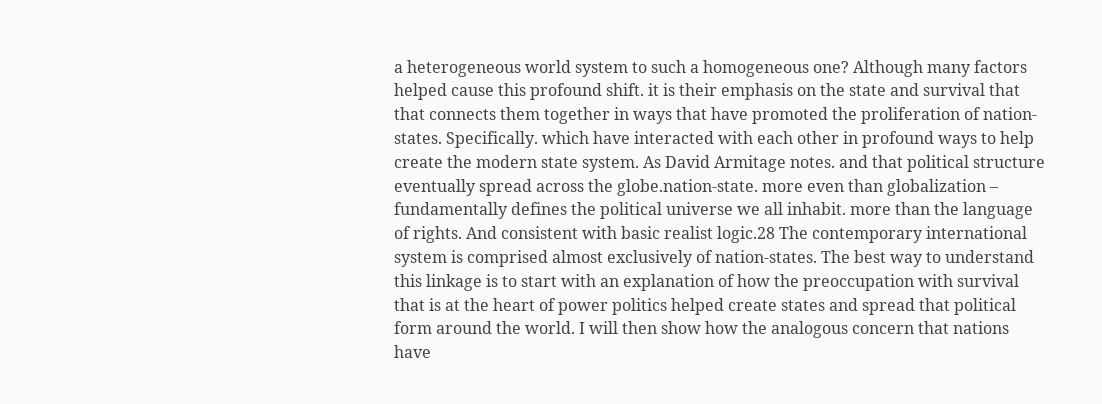a heterogeneous world system to such a homogeneous one? Although many factors helped cause this profound shift. it is their emphasis on the state and survival that that connects them together in ways that have promoted the proliferation of nation-states. Specifically. which have interacted with each other in profound ways to help create the modern state system. As David Armitage notes. and that political structure eventually spread across the globe.nation-state. more even than globalization – fundamentally defines the political universe we all inhabit. more than the language of rights. And consistent with basic realist logic.28 The contemporary international system is comprised almost exclusively of nation-states. The best way to understand this linkage is to start with an explanation of how the preoccupation with survival that is at the heart of power politics helped create states and spread that political form around the world. I will then show how the analogous concern that nations have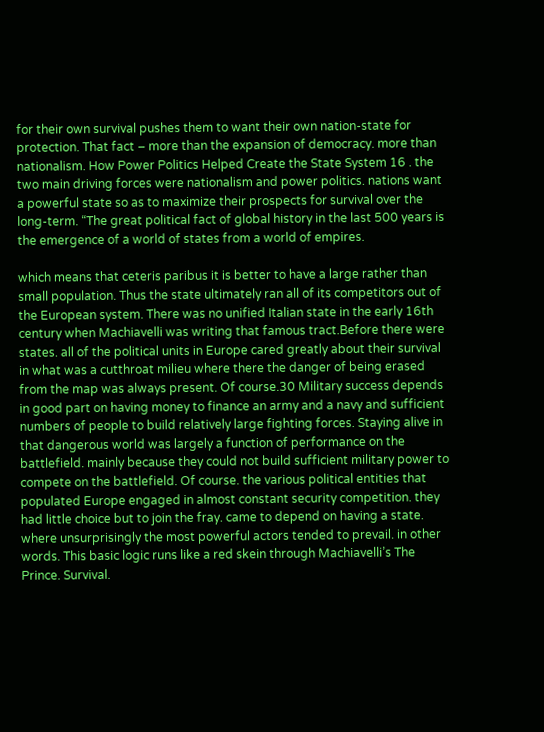for their own survival pushes them to want their own nation-state for protection. That fact – more than the expansion of democracy. more than nationalism. How Power Politics Helped Create the State System 16 . the two main driving forces were nationalism and power politics. nations want a powerful state so as to maximize their prospects for survival over the long-term. “The great political fact of global history in the last 500 years is the emergence of a world of states from a world of empires.

which means that ceteris paribus it is better to have a large rather than small population. Thus the state ultimately ran all of its competitors out of the European system. There was no unified Italian state in the early 16th century when Machiavelli was writing that famous tract.Before there were states. all of the political units in Europe cared greatly about their survival in what was a cutthroat milieu where there the danger of being erased from the map was always present. Of course.30 Military success depends in good part on having money to finance an army and a navy and sufficient numbers of people to build relatively large fighting forces. Staying alive in that dangerous world was largely a function of performance on the battlefield. mainly because they could not build sufficient military power to compete on the battlefield. Of course. the various political entities that populated Europe engaged in almost constant security competition. they had little choice but to join the fray. came to depend on having a state. where unsurprisingly the most powerful actors tended to prevail. in other words. This basic logic runs like a red skein through Machiavelli’s The Prince. Survival.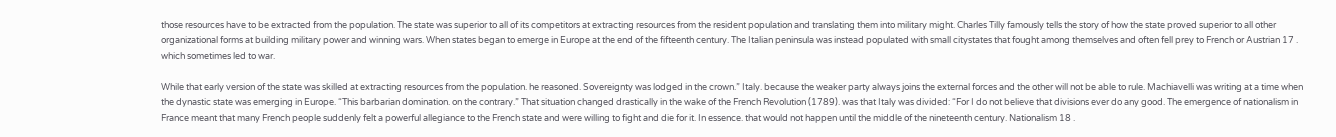those resources have to be extracted from the population. The state was superior to all of its competitors at extracting resources from the resident population and translating them into military might. Charles Tilly famously tells the story of how the state proved superior to all other organizational forms at building military power and winning wars. When states began to emerge in Europe at the end of the fifteenth century. The Italian peninsula was instead populated with small citystates that fought among themselves and often fell prey to French or Austrian 17 . which sometimes led to war.

While that early version of the state was skilled at extracting resources from the population. he reasoned. Sovereignty was lodged in the crown.” Italy. because the weaker party always joins the external forces and the other will not be able to rule. Machiavelli was writing at a time when the dynastic state was emerging in Europe. “This barbarian domination. on the contrary.” That situation changed drastically in the wake of the French Revolution (1789). was that Italy was divided: “For I do not believe that divisions ever do any good. The emergence of nationalism in France meant that many French people suddenly felt a powerful allegiance to the French state and were willing to fight and die for it. In essence. that would not happen until the middle of the nineteenth century. Nationalism 18 .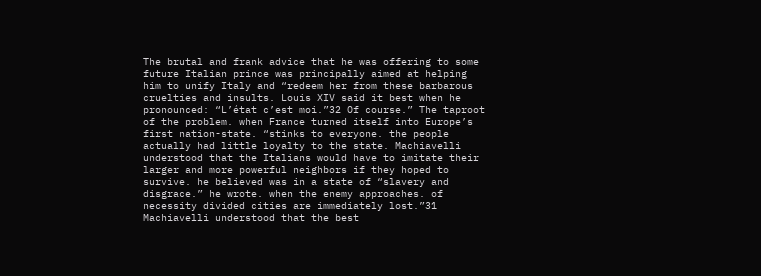The brutal and frank advice that he was offering to some future Italian prince was principally aimed at helping him to unify Italy and “redeem her from these barbarous cruelties and insults. Louis XIV said it best when he pronounced: “L’état c’est moi.”32 Of course.” The taproot of the problem. when France turned itself into Europe’s first nation-state. “stinks to everyone. the people actually had little loyalty to the state. Machiavelli understood that the Italians would have to imitate their larger and more powerful neighbors if they hoped to survive. he believed was in a state of “slavery and disgrace.” he wrote. when the enemy approaches. of necessity divided cities are immediately lost.”31 Machiavelli understood that the best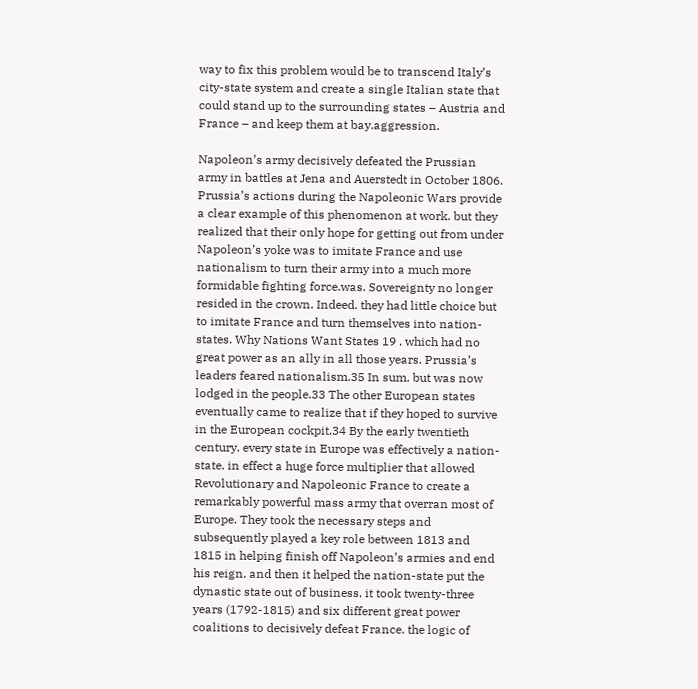way to fix this problem would be to transcend Italy’s city-state system and create a single Italian state that could stand up to the surrounding states – Austria and France – and keep them at bay.aggression.

Napoleon’s army decisively defeated the Prussian army in battles at Jena and Auerstedt in October 1806. Prussia’s actions during the Napoleonic Wars provide a clear example of this phenomenon at work. but they realized that their only hope for getting out from under Napoleon’s yoke was to imitate France and use nationalism to turn their army into a much more formidable fighting force.was. Sovereignty no longer resided in the crown. Indeed. they had little choice but to imitate France and turn themselves into nation-states. Why Nations Want States 19 . which had no great power as an ally in all those years. Prussia’s leaders feared nationalism.35 In sum. but was now lodged in the people.33 The other European states eventually came to realize that if they hoped to survive in the European cockpit.34 By the early twentieth century. every state in Europe was effectively a nation-state. in effect a huge force multiplier that allowed Revolutionary and Napoleonic France to create a remarkably powerful mass army that overran most of Europe. They took the necessary steps and subsequently played a key role between 1813 and 1815 in helping finish off Napoleon’s armies and end his reign. and then it helped the nation-state put the dynastic state out of business. it took twenty-three years (1792-1815) and six different great power coalitions to decisively defeat France. the logic of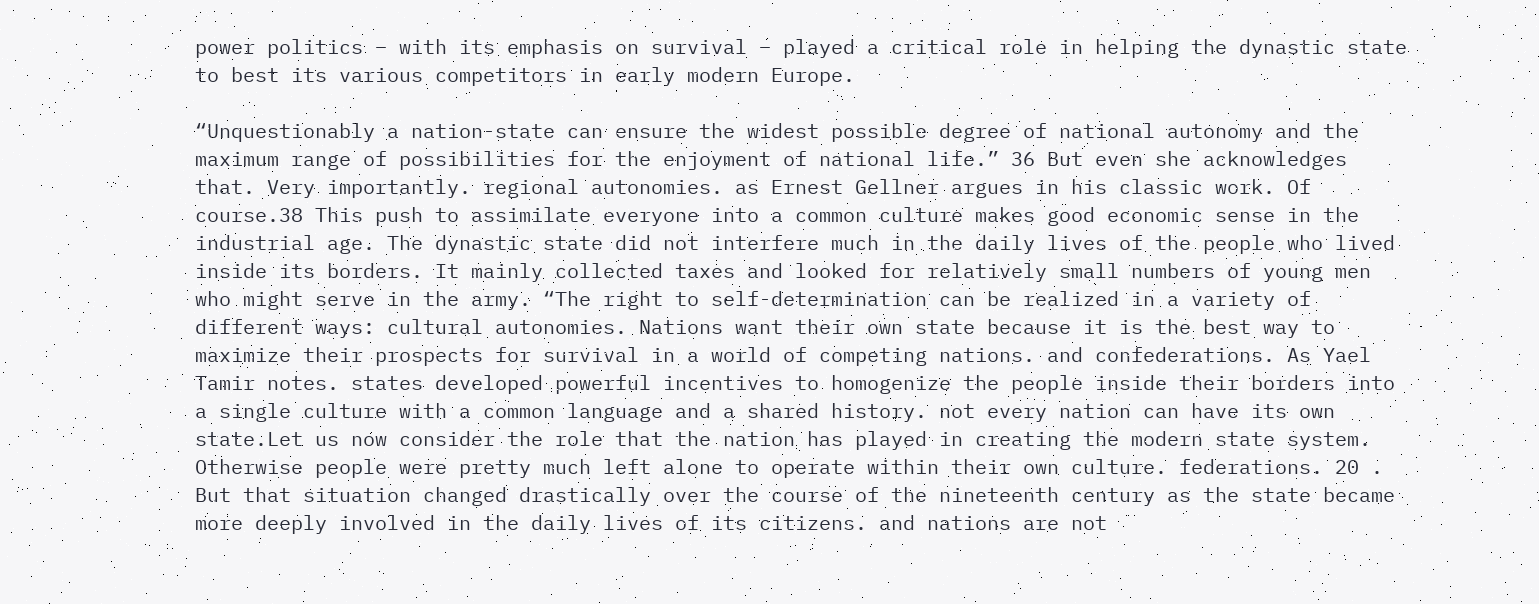power politics – with its emphasis on survival – played a critical role in helping the dynastic state to best its various competitors in early modern Europe.

“Unquestionably a nation-state can ensure the widest possible degree of national autonomy and the maximum range of possibilities for the enjoyment of national life.” 36 But even she acknowledges that. Very importantly. regional autonomies. as Ernest Gellner argues in his classic work. Of course.38 This push to assimilate everyone into a common culture makes good economic sense in the industrial age. The dynastic state did not interfere much in the daily lives of the people who lived inside its borders. It mainly collected taxes and looked for relatively small numbers of young men who might serve in the army. “The right to self-determination can be realized in a variety of different ways: cultural autonomies. Nations want their own state because it is the best way to maximize their prospects for survival in a world of competing nations. and confederations. As Yael Tamir notes. states developed powerful incentives to homogenize the people inside their borders into a single culture with a common language and a shared history. not every nation can have its own state.Let us now consider the role that the nation has played in creating the modern state system. Otherwise people were pretty much left alone to operate within their own culture. federations. 20 . But that situation changed drastically over the course of the nineteenth century as the state became more deeply involved in the daily lives of its citizens. and nations are not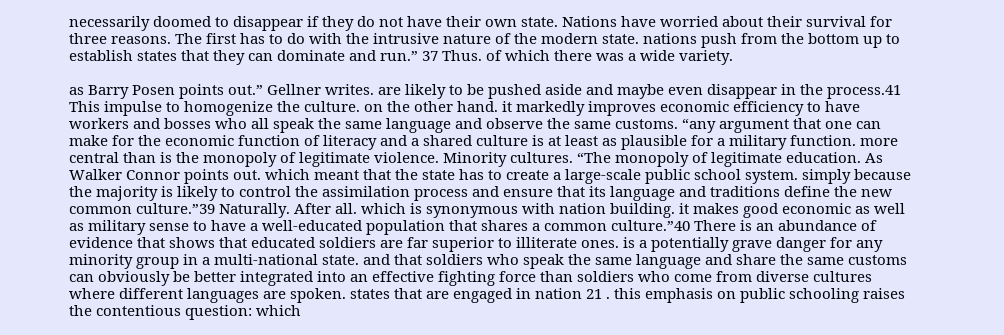necessarily doomed to disappear if they do not have their own state. Nations have worried about their survival for three reasons. The first has to do with the intrusive nature of the modern state. nations push from the bottom up to establish states that they can dominate and run.” 37 Thus. of which there was a wide variety.

as Barry Posen points out.” Gellner writes. are likely to be pushed aside and maybe even disappear in the process.41 This impulse to homogenize the culture. on the other hand. it markedly improves economic efficiency to have workers and bosses who all speak the same language and observe the same customs. “any argument that one can make for the economic function of literacy and a shared culture is at least as plausible for a military function. more central than is the monopoly of legitimate violence. Minority cultures. “The monopoly of legitimate education. As Walker Connor points out. which meant that the state has to create a large-scale public school system. simply because the majority is likely to control the assimilation process and ensure that its language and traditions define the new common culture.”39 Naturally. After all. which is synonymous with nation building. it makes good economic as well as military sense to have a well-educated population that shares a common culture.”40 There is an abundance of evidence that shows that educated soldiers are far superior to illiterate ones. is a potentially grave danger for any minority group in a multi-national state. and that soldiers who speak the same language and share the same customs can obviously be better integrated into an effective fighting force than soldiers who come from diverse cultures where different languages are spoken. states that are engaged in nation 21 . this emphasis on public schooling raises the contentious question: which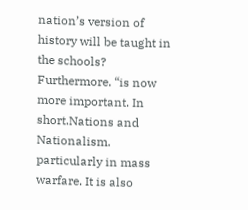nation’s version of history will be taught in the schools? Furthermore. “is now more important. In short.Nations and Nationalism. particularly in mass warfare. It is also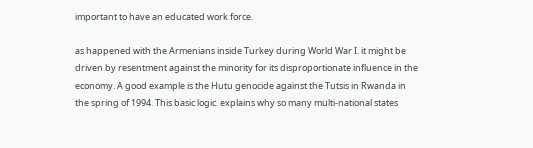important to have an educated work force.

as happened with the Armenians inside Turkey during World War I. it might be driven by resentment against the minority for its disproportionate influence in the economy. A good example is the Hutu genocide against the Tutsis in Rwanda in the spring of 1994. This basic logic. explains why so many multi-national states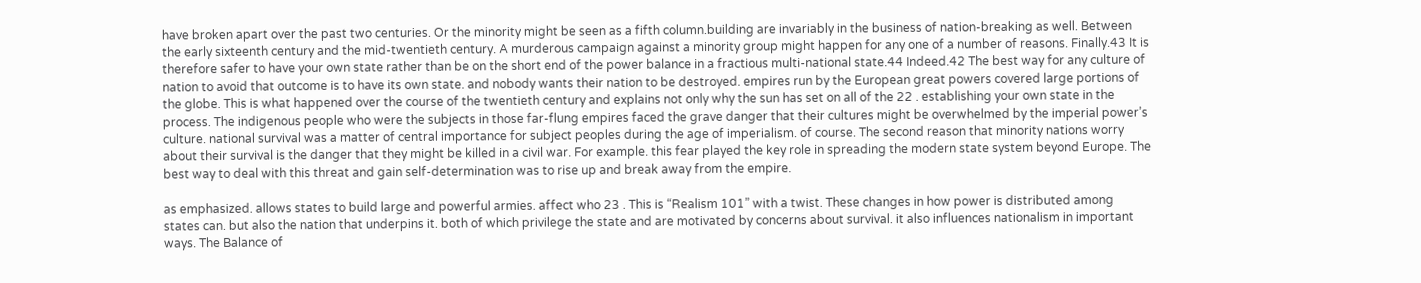have broken apart over the past two centuries. Or the minority might be seen as a fifth column.building are invariably in the business of nation-breaking as well. Between the early sixteenth century and the mid-twentieth century. A murderous campaign against a minority group might happen for any one of a number of reasons. Finally.43 It is therefore safer to have your own state rather than be on the short end of the power balance in a fractious multi-national state.44 Indeed.42 The best way for any culture of nation to avoid that outcome is to have its own state. and nobody wants their nation to be destroyed. empires run by the European great powers covered large portions of the globe. This is what happened over the course of the twentieth century and explains not only why the sun has set on all of the 22 . establishing your own state in the process. The indigenous people who were the subjects in those far-flung empires faced the grave danger that their cultures might be overwhelmed by the imperial power’s culture. national survival was a matter of central importance for subject peoples during the age of imperialism. of course. The second reason that minority nations worry about their survival is the danger that they might be killed in a civil war. For example. this fear played the key role in spreading the modern state system beyond Europe. The best way to deal with this threat and gain self-determination was to rise up and break away from the empire.

as emphasized. allows states to build large and powerful armies. affect who 23 . This is “Realism 101” with a twist. These changes in how power is distributed among states can. but also the nation that underpins it. both of which privilege the state and are motivated by concerns about survival. it also influences nationalism in important ways. The Balance of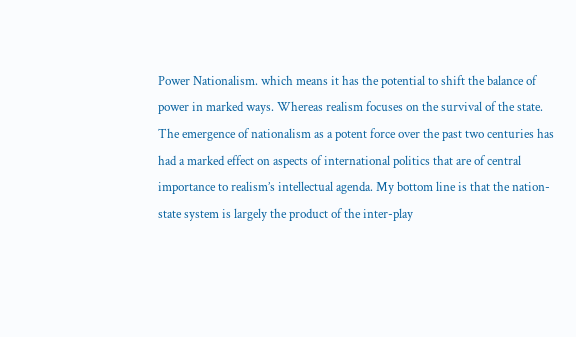Power Nationalism. which means it has the potential to shift the balance of power in marked ways. Whereas realism focuses on the survival of the state. The emergence of nationalism as a potent force over the past two centuries has had a marked effect on aspects of international politics that are of central importance to realism’s intellectual agenda. My bottom line is that the nation-state system is largely the product of the inter-play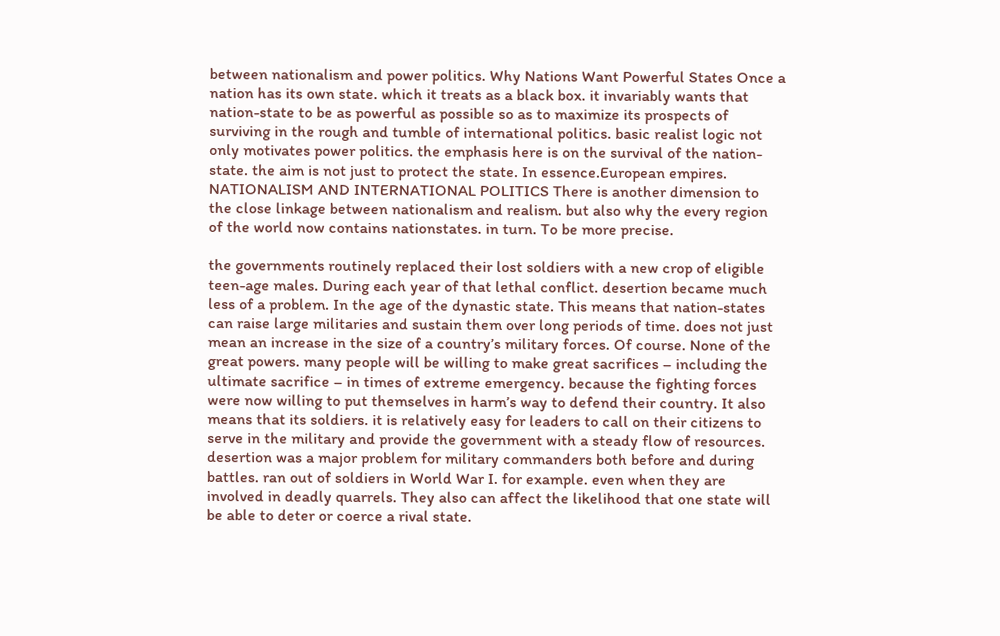between nationalism and power politics. Why Nations Want Powerful States Once a nation has its own state. which it treats as a black box. it invariably wants that nation-state to be as powerful as possible so as to maximize its prospects of surviving in the rough and tumble of international politics. basic realist logic not only motivates power politics. the emphasis here is on the survival of the nation-state. the aim is not just to protect the state. In essence.European empires. NATIONALISM AND INTERNATIONAL POLITICS There is another dimension to the close linkage between nationalism and realism. but also why the every region of the world now contains nationstates. in turn. To be more precise.

the governments routinely replaced their lost soldiers with a new crop of eligible teen-age males. During each year of that lethal conflict. desertion became much less of a problem. In the age of the dynastic state. This means that nation-states can raise large militaries and sustain them over long periods of time. does not just mean an increase in the size of a country’s military forces. Of course. None of the great powers. many people will be willing to make great sacrifices – including the ultimate sacrifice – in times of extreme emergency. because the fighting forces were now willing to put themselves in harm’s way to defend their country. It also means that its soldiers. it is relatively easy for leaders to call on their citizens to serve in the military and provide the government with a steady flow of resources. desertion was a major problem for military commanders both before and during battles. ran out of soldiers in World War I. for example. even when they are involved in deadly quarrels. They also can affect the likelihood that one state will be able to deter or coerce a rival state.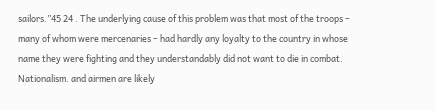sailors.”45 24 . The underlying cause of this problem was that most of the troops – many of whom were mercenaries – had hardly any loyalty to the country in whose name they were fighting and they understandably did not want to die in combat. Nationalism. and airmen are likely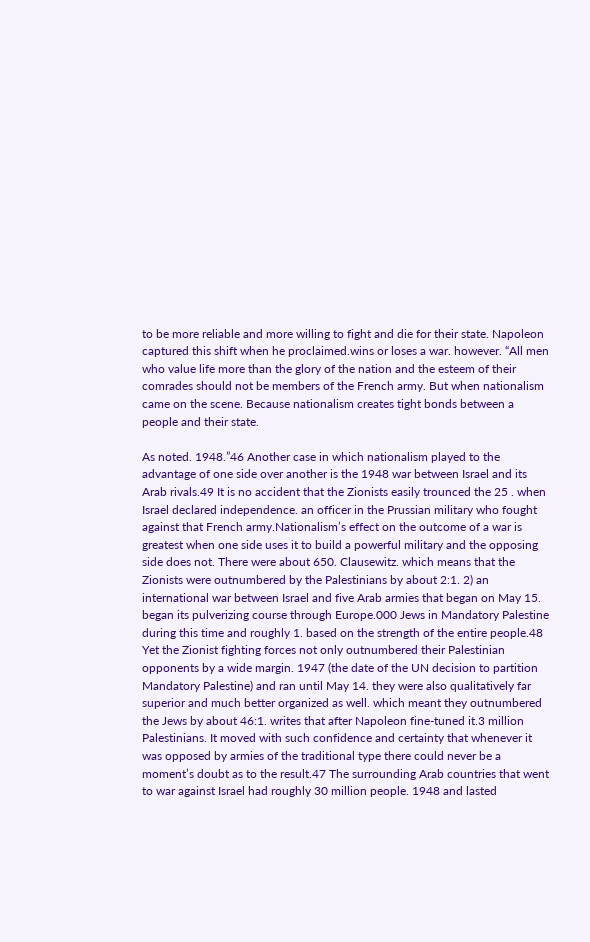to be more reliable and more willing to fight and die for their state. Napoleon captured this shift when he proclaimed.wins or loses a war. however. “All men who value life more than the glory of the nation and the esteem of their comrades should not be members of the French army. But when nationalism came on the scene. Because nationalism creates tight bonds between a people and their state.

As noted. 1948.”46 Another case in which nationalism played to the advantage of one side over another is the 1948 war between Israel and its Arab rivals.49 It is no accident that the Zionists easily trounced the 25 . when Israel declared independence. an officer in the Prussian military who fought against that French army.Nationalism’s effect on the outcome of a war is greatest when one side uses it to build a powerful military and the opposing side does not. There were about 650. Clausewitz. which means that the Zionists were outnumbered by the Palestinians by about 2:1. 2) an international war between Israel and five Arab armies that began on May 15. began its pulverizing course through Europe.000 Jews in Mandatory Palestine during this time and roughly 1. based on the strength of the entire people.48 Yet the Zionist fighting forces not only outnumbered their Palestinian opponents by a wide margin. 1947 (the date of the UN decision to partition Mandatory Palestine) and ran until May 14. they were also qualitatively far superior and much better organized as well. which meant they outnumbered the Jews by about 46:1. writes that after Napoleon fine-tuned it.3 million Palestinians. It moved with such confidence and certainty that whenever it was opposed by armies of the traditional type there could never be a moment’s doubt as to the result.47 The surrounding Arab countries that went to war against Israel had roughly 30 million people. 1948 and lasted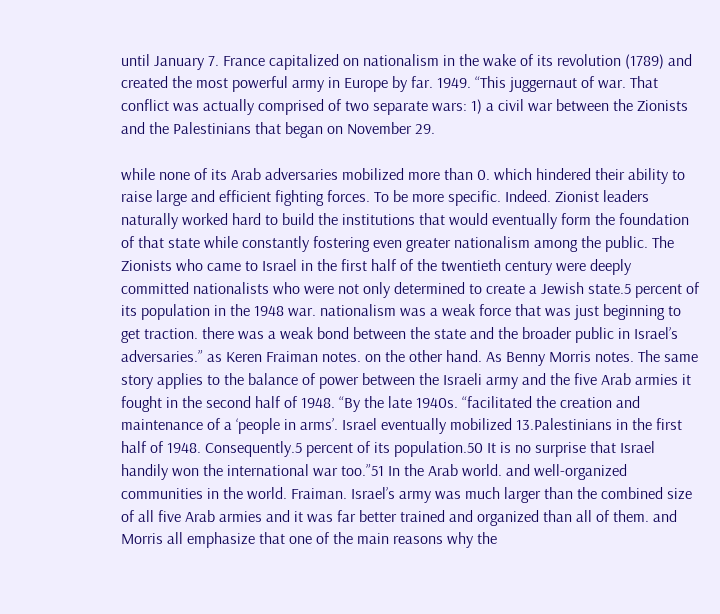until January 7. France capitalized on nationalism in the wake of its revolution (1789) and created the most powerful army in Europe by far. 1949. “This juggernaut of war. That conflict was actually comprised of two separate wars: 1) a civil war between the Zionists and the Palestinians that began on November 29.

while none of its Arab adversaries mobilized more than 0. which hindered their ability to raise large and efficient fighting forces. To be more specific. Indeed. Zionist leaders naturally worked hard to build the institutions that would eventually form the foundation of that state while constantly fostering even greater nationalism among the public. The Zionists who came to Israel in the first half of the twentieth century were deeply committed nationalists who were not only determined to create a Jewish state.5 percent of its population in the 1948 war. nationalism was a weak force that was just beginning to get traction. there was a weak bond between the state and the broader public in Israel’s adversaries.” as Keren Fraiman notes. on the other hand. As Benny Morris notes. The same story applies to the balance of power between the Israeli army and the five Arab armies it fought in the second half of 1948. “By the late 1940s. “facilitated the creation and maintenance of a ‘people in arms’. Israel eventually mobilized 13.Palestinians in the first half of 1948. Consequently.5 percent of its population.50 It is no surprise that Israel handily won the international war too.”51 In the Arab world. and well-organized communities in the world. Fraiman. Israel’s army was much larger than the combined size of all five Arab armies and it was far better trained and organized than all of them. and Morris all emphasize that one of the main reasons why the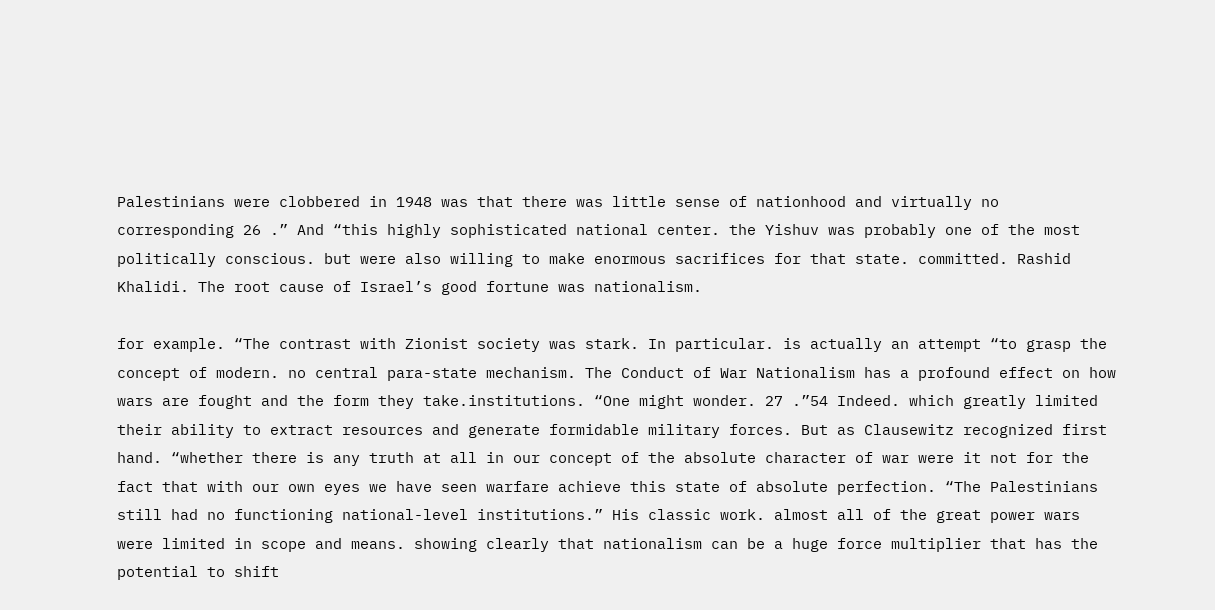Palestinians were clobbered in 1948 was that there was little sense of nationhood and virtually no corresponding 26 .” And “this highly sophisticated national center. the Yishuv was probably one of the most politically conscious. but were also willing to make enormous sacrifices for that state. committed. Rashid Khalidi. The root cause of Israel’s good fortune was nationalism.

for example. “The contrast with Zionist society was stark. In particular. is actually an attempt “to grasp the concept of modern. no central para-state mechanism. The Conduct of War Nationalism has a profound effect on how wars are fought and the form they take.institutions. “One might wonder. 27 .”54 Indeed. which greatly limited their ability to extract resources and generate formidable military forces. But as Clausewitz recognized first hand. “whether there is any truth at all in our concept of the absolute character of war were it not for the fact that with our own eyes we have seen warfare achieve this state of absolute perfection. “The Palestinians still had no functioning national-level institutions.” His classic work. almost all of the great power wars were limited in scope and means. showing clearly that nationalism can be a huge force multiplier that has the potential to shift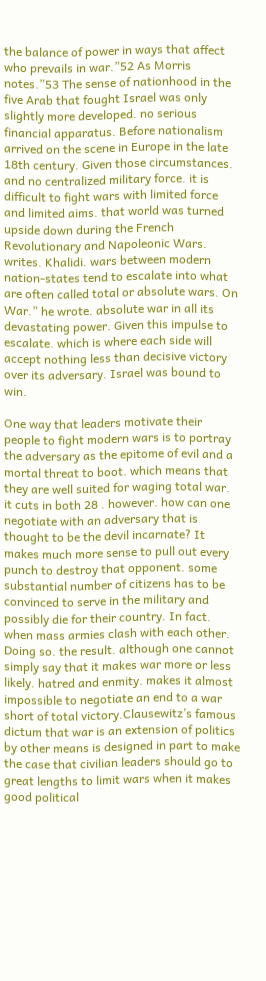the balance of power in ways that affect who prevails in war.”52 As Morris notes.”53 The sense of nationhood in the five Arab that fought Israel was only slightly more developed. no serious financial apparatus. Before nationalism arrived on the scene in Europe in the late 18th century. Given those circumstances. and no centralized military force. it is difficult to fight wars with limited force and limited aims. that world was turned upside down during the French Revolutionary and Napoleonic Wars. writes. Khalidi. wars between modern nation-states tend to escalate into what are often called total or absolute wars. On War.” he wrote. absolute war in all its devastating power. Given this impulse to escalate. which is where each side will accept nothing less than decisive victory over its adversary. Israel was bound to win.

One way that leaders motivate their people to fight modern wars is to portray the adversary as the epitome of evil and a mortal threat to boot. which means that they are well suited for waging total war. it cuts in both 28 . however. how can one negotiate with an adversary that is thought to be the devil incarnate? It makes much more sense to pull out every punch to destroy that opponent. some substantial number of citizens has to be convinced to serve in the military and possibly die for their country. In fact. when mass armies clash with each other. Doing so. the result. although one cannot simply say that it makes war more or less likely. hatred and enmity. makes it almost impossible to negotiate an end to a war short of total victory.Clausewitz’s famous dictum that war is an extension of politics by other means is designed in part to make the case that civilian leaders should go to great lengths to limit wars when it makes good political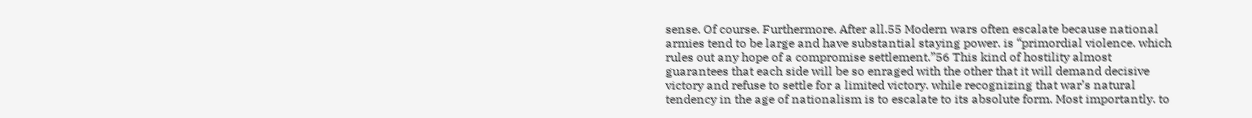sense. Of course. Furthermore. After all.55 Modern wars often escalate because national armies tend to be large and have substantial staying power. is “primordial violence. which rules out any hope of a compromise settlement.”56 This kind of hostility almost guarantees that each side will be so enraged with the other that it will demand decisive victory and refuse to settle for a limited victory. while recognizing that war’s natural tendency in the age of nationalism is to escalate to its absolute form. Most importantly. to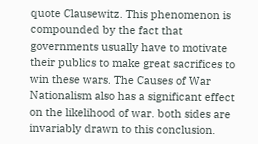quote Clausewitz. This phenomenon is compounded by the fact that governments usually have to motivate their publics to make great sacrifices to win these wars. The Causes of War Nationalism also has a significant effect on the likelihood of war. both sides are invariably drawn to this conclusion.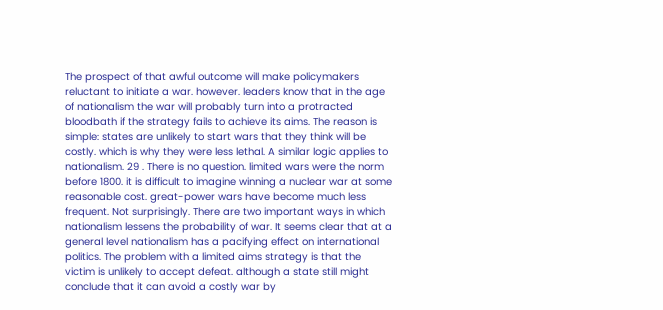The prospect of that awful outcome will make policymakers reluctant to initiate a war. however. leaders know that in the age of nationalism the war will probably turn into a protracted bloodbath if the strategy fails to achieve its aims. The reason is simple: states are unlikely to start wars that they think will be costly. which is why they were less lethal. A similar logic applies to nationalism. 29 . There is no question. limited wars were the norm before 1800. it is difficult to imagine winning a nuclear war at some reasonable cost. great-power wars have become much less frequent. Not surprisingly. There are two important ways in which nationalism lessens the probability of war. It seems clear that at a general level nationalism has a pacifying effect on international politics. The problem with a limited aims strategy is that the victim is unlikely to accept defeat. although a state still might conclude that it can avoid a costly war by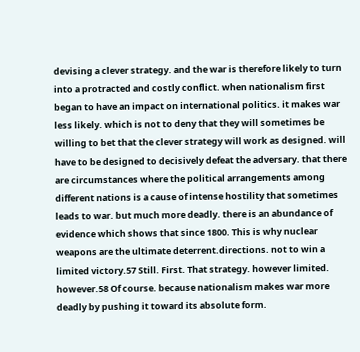devising a clever strategy. and the war is therefore likely to turn into a protracted and costly conflict. when nationalism first began to have an impact on international politics. it makes war less likely. which is not to deny that they will sometimes be willing to bet that the clever strategy will work as designed. will have to be designed to decisively defeat the adversary. that there are circumstances where the political arrangements among different nations is a cause of intense hostility that sometimes leads to war. but much more deadly. there is an abundance of evidence which shows that since 1800. This is why nuclear weapons are the ultimate deterrent.directions. not to win a limited victory.57 Still. First. That strategy. however limited. however.58 Of course. because nationalism makes war more deadly by pushing it toward its absolute form.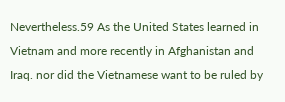Nevertheless.59 As the United States learned in Vietnam and more recently in Afghanistan and Iraq. nor did the Vietnamese want to be ruled by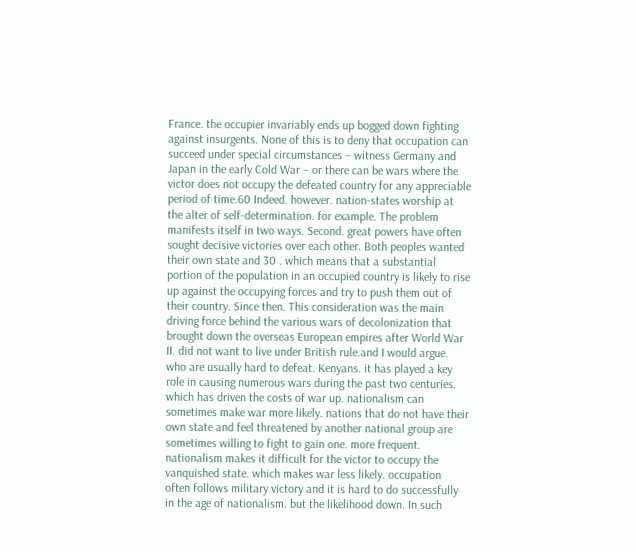France. the occupier invariably ends up bogged down fighting against insurgents. None of this is to deny that occupation can succeed under special circumstances – witness Germany and Japan in the early Cold War – or there can be wars where the victor does not occupy the defeated country for any appreciable period of time.60 Indeed. however. nation-states worship at the alter of self-determination. for example. The problem manifests itself in two ways. Second. great powers have often sought decisive victories over each other. Both peoples wanted their own state and 30 . which means that a substantial portion of the population in an occupied country is likely to rise up against the occupying forces and try to push them out of their country. Since then. This consideration was the main driving force behind the various wars of decolonization that brought down the overseas European empires after World War II. did not want to live under British rule.and I would argue. who are usually hard to defeat. Kenyans. it has played a key role in causing numerous wars during the past two centuries. which has driven the costs of war up. nationalism can sometimes make war more likely. nations that do not have their own state and feel threatened by another national group are sometimes willing to fight to gain one. more frequent. nationalism makes it difficult for the victor to occupy the vanquished state. which makes war less likely. occupation often follows military victory and it is hard to do successfully in the age of nationalism. but the likelihood down. In such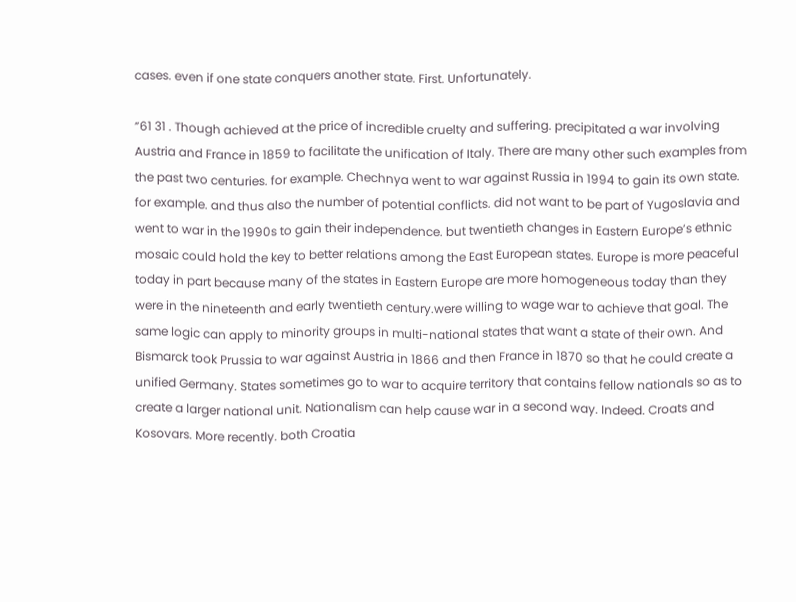cases. even if one state conquers another state. First. Unfortunately.

”61 31 . Though achieved at the price of incredible cruelty and suffering. precipitated a war involving Austria and France in 1859 to facilitate the unification of Italy. There are many other such examples from the past two centuries. for example. Chechnya went to war against Russia in 1994 to gain its own state. for example. and thus also the number of potential conflicts. did not want to be part of Yugoslavia and went to war in the 1990s to gain their independence. but twentieth changes in Eastern Europe’s ethnic mosaic could hold the key to better relations among the East European states. Europe is more peaceful today in part because many of the states in Eastern Europe are more homogeneous today than they were in the nineteenth and early twentieth century.were willing to wage war to achieve that goal. The same logic can apply to minority groups in multi-national states that want a state of their own. And Bismarck took Prussia to war against Austria in 1866 and then France in 1870 so that he could create a unified Germany. States sometimes go to war to acquire territory that contains fellow nationals so as to create a larger national unit. Nationalism can help cause war in a second way. Indeed. Croats and Kosovars. More recently. both Croatia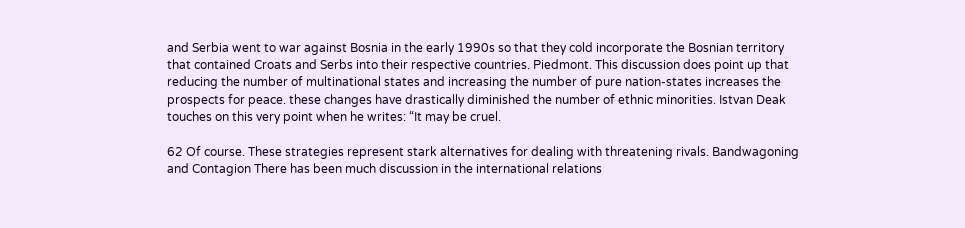and Serbia went to war against Bosnia in the early 1990s so that they cold incorporate the Bosnian territory that contained Croats and Serbs into their respective countries. Piedmont. This discussion does point up that reducing the number of multinational states and increasing the number of pure nation-states increases the prospects for peace. these changes have drastically diminished the number of ethnic minorities. Istvan Deak touches on this very point when he writes: “It may be cruel.

62 Of course. These strategies represent stark alternatives for dealing with threatening rivals. Bandwagoning and Contagion There has been much discussion in the international relations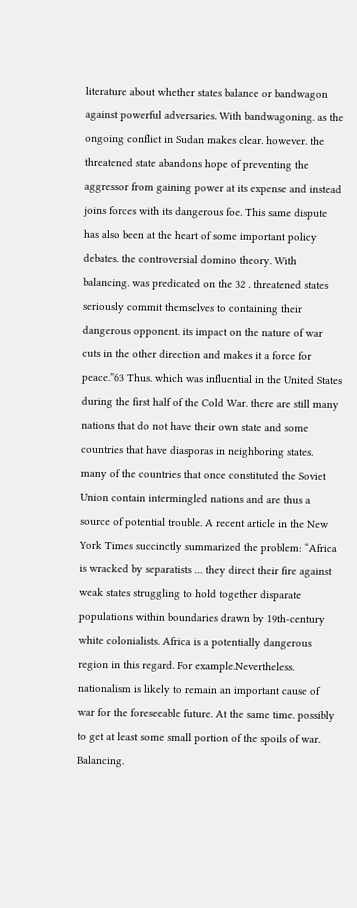literature about whether states balance or bandwagon against powerful adversaries. With bandwagoning. as the ongoing conflict in Sudan makes clear. however. the threatened state abandons hope of preventing the aggressor from gaining power at its expense and instead joins forces with its dangerous foe. This same dispute has also been at the heart of some important policy debates. the controversial domino theory. With balancing. was predicated on the 32 . threatened states seriously commit themselves to containing their dangerous opponent. its impact on the nature of war cuts in the other direction and makes it a force for peace.”63 Thus. which was influential in the United States during the first half of the Cold War. there are still many nations that do not have their own state and some countries that have diasporas in neighboring states. many of the countries that once constituted the Soviet Union contain intermingled nations and are thus a source of potential trouble. A recent article in the New York Times succinctly summarized the problem: “Africa is wracked by separatists … they direct their fire against weak states struggling to hold together disparate populations within boundaries drawn by 19th-century white colonialists. Africa is a potentially dangerous region in this regard. For example.Nevertheless. nationalism is likely to remain an important cause of war for the foreseeable future. At the same time. possibly to get at least some small portion of the spoils of war. Balancing.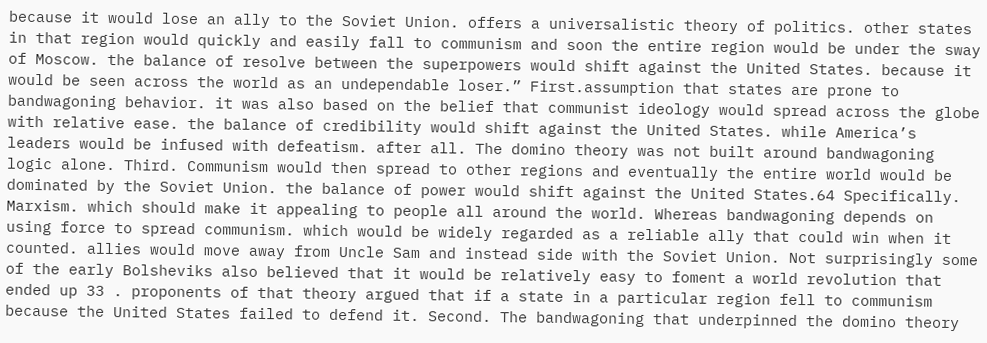because it would lose an ally to the Soviet Union. offers a universalistic theory of politics. other states in that region would quickly and easily fall to communism and soon the entire region would be under the sway of Moscow. the balance of resolve between the superpowers would shift against the United States. because it would be seen across the world as an undependable loser.” First.assumption that states are prone to bandwagoning behavior. it was also based on the belief that communist ideology would spread across the globe with relative ease. the balance of credibility would shift against the United States. while America’s leaders would be infused with defeatism. after all. The domino theory was not built around bandwagoning logic alone. Third. Communism would then spread to other regions and eventually the entire world would be dominated by the Soviet Union. the balance of power would shift against the United States.64 Specifically. Marxism. which should make it appealing to people all around the world. Whereas bandwagoning depends on using force to spread communism. which would be widely regarded as a reliable ally that could win when it counted. allies would move away from Uncle Sam and instead side with the Soviet Union. Not surprisingly some of the early Bolsheviks also believed that it would be relatively easy to foment a world revolution that ended up 33 . proponents of that theory argued that if a state in a particular region fell to communism because the United States failed to defend it. Second. The bandwagoning that underpinned the domino theory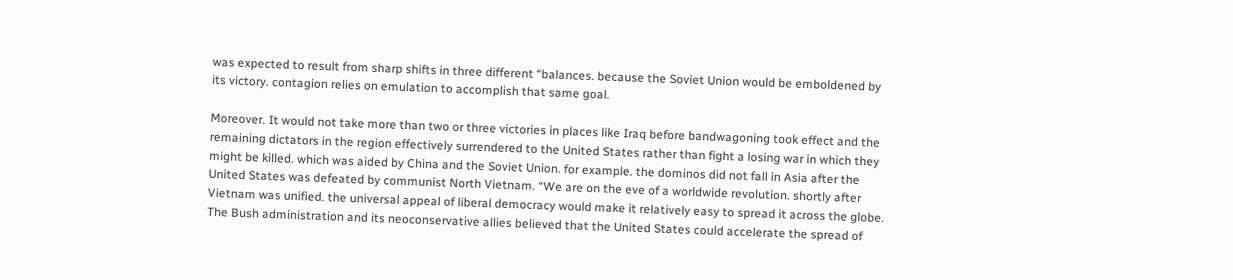was expected to result from sharp shifts in three different “balances. because the Soviet Union would be emboldened by its victory. contagion relies on emulation to accomplish that same goal.

Moreover. It would not take more than two or three victories in places like Iraq before bandwagoning took effect and the remaining dictators in the region effectively surrendered to the United States rather than fight a losing war in which they might be killed. which was aided by China and the Soviet Union. for example. the dominos did not fall in Asia after the United States was defeated by communist North Vietnam. “We are on the eve of a worldwide revolution. shortly after Vietnam was unified. the universal appeal of liberal democracy would make it relatively easy to spread it across the globe. The Bush administration and its neoconservative allies believed that the United States could accelerate the spread of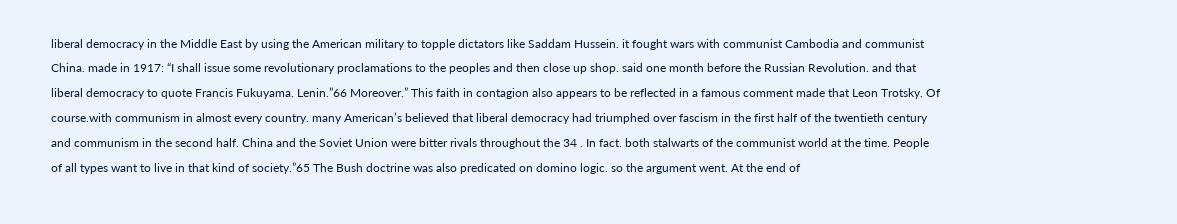liberal democracy in the Middle East by using the American military to topple dictators like Saddam Hussein. it fought wars with communist Cambodia and communist China. made in 1917: “I shall issue some revolutionary proclamations to the peoples and then close up shop. said one month before the Russian Revolution. and that liberal democracy to quote Francis Fukuyama. Lenin.”66 Moreover.” This faith in contagion also appears to be reflected in a famous comment made that Leon Trotsky. Of course.with communism in almost every country. many American’s believed that liberal democracy had triumphed over fascism in the first half of the twentieth century and communism in the second half. China and the Soviet Union were bitter rivals throughout the 34 . In fact. both stalwarts of the communist world at the time. People of all types want to live in that kind of society.”65 The Bush doctrine was also predicated on domino logic. so the argument went. At the end of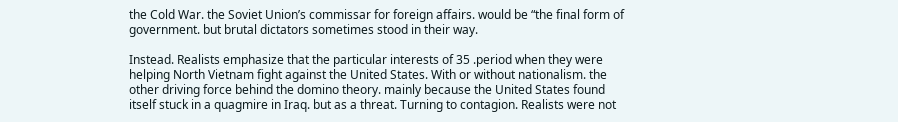the Cold War. the Soviet Union’s commissar for foreign affairs. would be “the final form of government. but brutal dictators sometimes stood in their way.

Instead. Realists emphasize that the particular interests of 35 .period when they were helping North Vietnam fight against the United States. With or without nationalism. the other driving force behind the domino theory. mainly because the United States found itself stuck in a quagmire in Iraq. but as a threat. Turning to contagion. Realists were not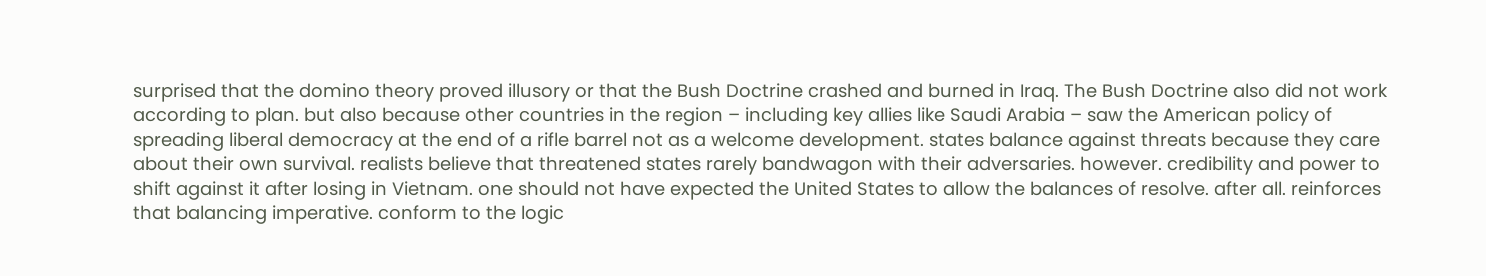surprised that the domino theory proved illusory or that the Bush Doctrine crashed and burned in Iraq. The Bush Doctrine also did not work according to plan. but also because other countries in the region – including key allies like Saudi Arabia – saw the American policy of spreading liberal democracy at the end of a rifle barrel not as a welcome development. states balance against threats because they care about their own survival. realists believe that threatened states rarely bandwagon with their adversaries. however. credibility and power to shift against it after losing in Vietnam. one should not have expected the United States to allow the balances of resolve. after all. reinforces that balancing imperative. conform to the logic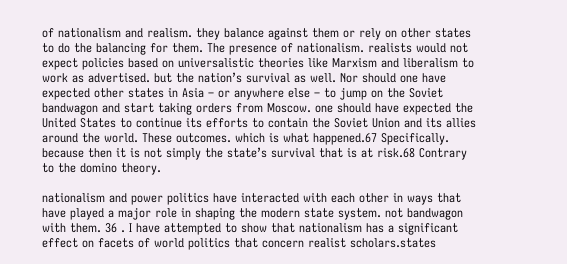of nationalism and realism. they balance against them or rely on other states to do the balancing for them. The presence of nationalism. realists would not expect policies based on universalistic theories like Marxism and liberalism to work as advertised. but the nation’s survival as well. Nor should one have expected other states in Asia – or anywhere else – to jump on the Soviet bandwagon and start taking orders from Moscow. one should have expected the United States to continue its efforts to contain the Soviet Union and its allies around the world. These outcomes. which is what happened.67 Specifically. because then it is not simply the state’s survival that is at risk.68 Contrary to the domino theory.

nationalism and power politics have interacted with each other in ways that have played a major role in shaping the modern state system. not bandwagon with them. 36 . I have attempted to show that nationalism has a significant effect on facets of world politics that concern realist scholars.states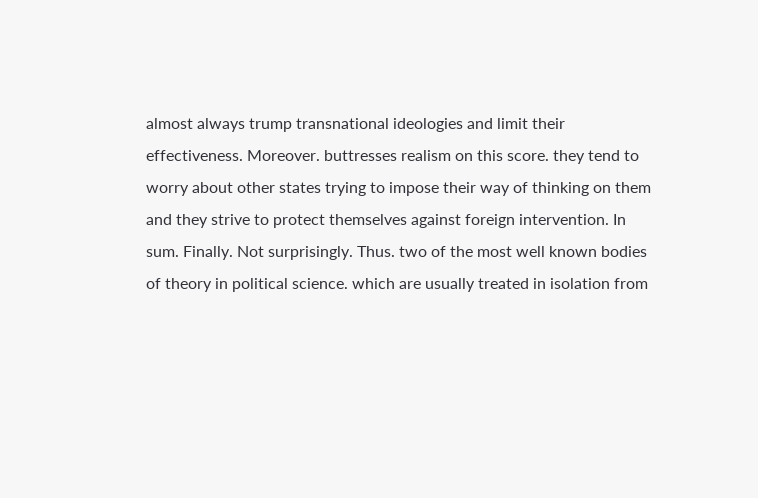almost always trump transnational ideologies and limit their effectiveness. Moreover. buttresses realism on this score. they tend to worry about other states trying to impose their way of thinking on them and they strive to protect themselves against foreign intervention. In sum. Finally. Not surprisingly. Thus. two of the most well known bodies of theory in political science. which are usually treated in isolation from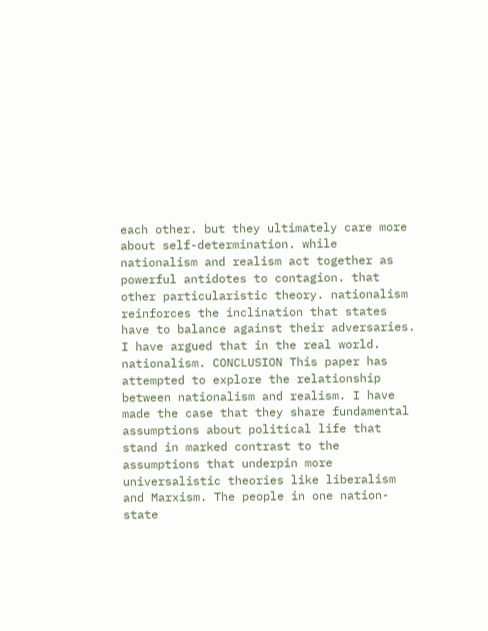each other. but they ultimately care more about self-determination. while nationalism and realism act together as powerful antidotes to contagion. that other particularistic theory. nationalism reinforces the inclination that states have to balance against their adversaries. I have argued that in the real world. nationalism. CONCLUSION This paper has attempted to explore the relationship between nationalism and realism. I have made the case that they share fundamental assumptions about political life that stand in marked contrast to the assumptions that underpin more universalistic theories like liberalism and Marxism. The people in one nation-state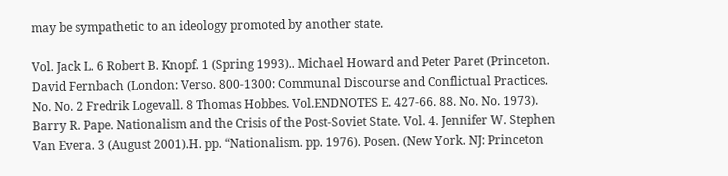may be sympathetic to an ideology promoted by another state.

Vol. Jack L. 6 Robert B. Knopf. 1 (Spring 1993).. Michael Howard and Peter Paret (Princeton. David Fernbach (London: Verso. 800-1300: Communal Discourse and Conflictual Practices. No. No. 2 Fredrik Logevall. 8 Thomas Hobbes. Vol.ENDNOTES E. 427-66. 88. No. No. 1973). Barry R. Pape. Nationalism and the Crisis of the Post-Soviet State. Vol. 4. Jennifer W. Stephen Van Evera. 3 (August 2001).H. pp. “Nationalism. pp. 1976). Posen. (New York. NJ: Princeton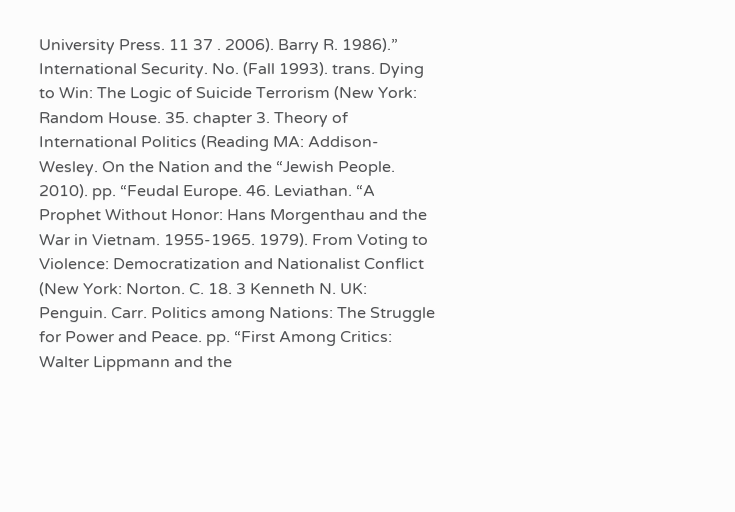University Press. 11 37 . 2006). Barry R. 1986).” International Security. No. (Fall 1993). trans. Dying to Win: The Logic of Suicide Terrorism (New York: Random House. 35. chapter 3. Theory of International Politics (Reading MA: Addison-Wesley. On the Nation and the “Jewish People. 2010). pp. “Feudal Europe. 46. Leviathan. “A Prophet Without Honor: Hans Morgenthau and the War in Vietnam. 1955-1965. 1979). From Voting to Violence: Democratization and Nationalist Conflict (New York: Norton. C. 18. 3 Kenneth N. UK: Penguin. Carr. Politics among Nations: The Struggle for Power and Peace. pp. “First Among Critics: Walter Lippmann and the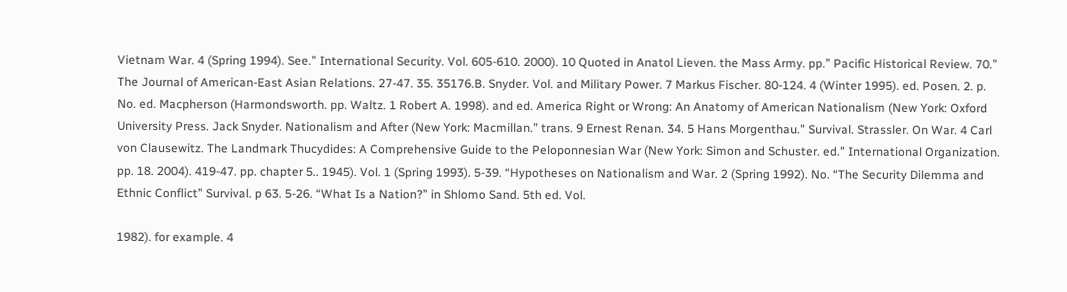Vietnam War. 4 (Spring 1994). See.” International Security. Vol. 605-610. 2000). 10 Quoted in Anatol Lieven. the Mass Army. pp.” Pacific Historical Review. 70.” The Journal of American-East Asian Relations. 27-47. 35. 35176.B. Snyder. Vol. and Military Power. 7 Markus Fischer. 80-124. 4 (Winter 1995). ed. Posen. 2. p. No. ed. Macpherson (Harmondsworth. pp. Waltz. 1 Robert A. 1998). and ed. America Right or Wrong: An Anatomy of American Nationalism (New York: Oxford University Press. Jack Snyder. Nationalism and After (New York: Macmillan.” trans. 9 Ernest Renan. 34. 5 Hans Morgenthau.” Survival. Strassler. On War. 4 Carl von Clausewitz. The Landmark Thucydides: A Comprehensive Guide to the Peloponnesian War (New York: Simon and Schuster. ed.” International Organization. pp. 18. 2004). 419-47. pp. chapter 5.. 1945). Vol. 1 (Spring 1993). 5-39. “Hypotheses on Nationalism and War. 2 (Spring 1992). No. “The Security Dilemma and Ethnic Conflict” Survival. p 63. 5-26. “What Is a Nation?” in Shlomo Sand. 5th ed. Vol.

1982). for example. 4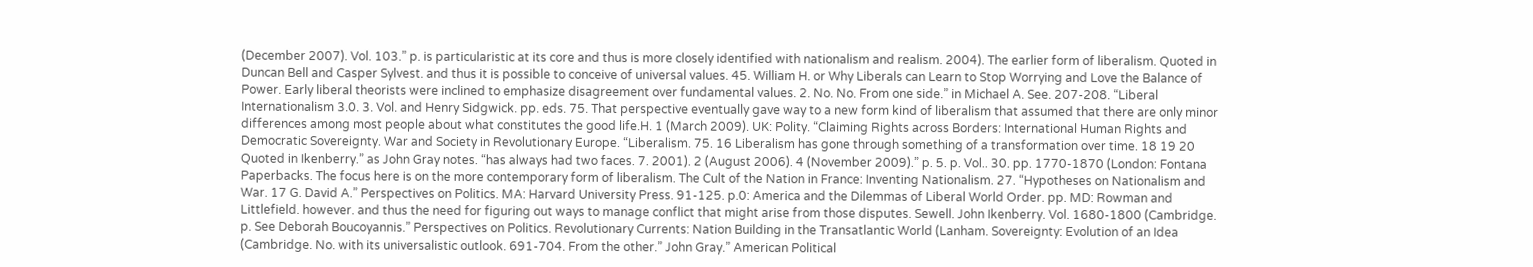(December 2007). Vol. 103.” p. is particularistic at its core and thus is more closely identified with nationalism and realism. 2004). The earlier form of liberalism. Quoted in Duncan Bell and Casper Sylvest. and thus it is possible to conceive of universal values. 45. William H. or Why Liberals can Learn to Stop Worrying and Love the Balance of Power. Early liberal theorists were inclined to emphasize disagreement over fundamental values. 2. No. No. From one side.” in Michael A. See. 207-208. “Liberal Internationalism 3.0. 3. Vol. and Henry Sidgwick. pp. eds. 75. That perspective eventually gave way to a new form kind of liberalism that assumed that there are only minor differences among most people about what constitutes the good life.H. 1 (March 2009). UK: Polity. “Claiming Rights across Borders: International Human Rights and Democratic Sovereignty. War and Society in Revolutionary Europe. “Liberalism. 75. 16 Liberalism has gone through something of a transformation over time. 18 19 20 Quoted in Ikenberry.” as John Gray notes. “has always had two faces. 7. 2001). 2 (August 2006). 4 (November 2009).” p. 5. p. Vol.. 30. pp. 1770-1870 (London: Fontana Paperbacks. The focus here is on the more contemporary form of liberalism. The Cult of the Nation in France: Inventing Nationalism. 27. “Hypotheses on Nationalism and War. 17 G. David A.” Perspectives on Politics. MA: Harvard University Press. 91-125. p.0: America and the Dilemmas of Liberal World Order. pp. MD: Rowman and Littlefield. however. and thus the need for figuring out ways to manage conflict that might arise from those disputes. Sewell. John Ikenberry. Vol. 1680-1800 (Cambridge. p. See Deborah Boucoyannis.” Perspectives on Politics. Revolutionary Currents: Nation Building in the Transatlantic World (Lanham. Sovereignty: Evolution of an Idea (Cambridge. No. with its universalistic outlook. 691-704. From the other.” John Gray.” American Political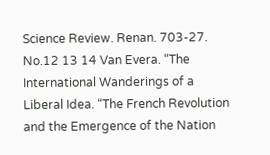Science Review. Renan. 703-27. No.12 13 14 Van Evera. “The International Wanderings of a Liberal Idea. “The French Revolution and the Emergence of the Nation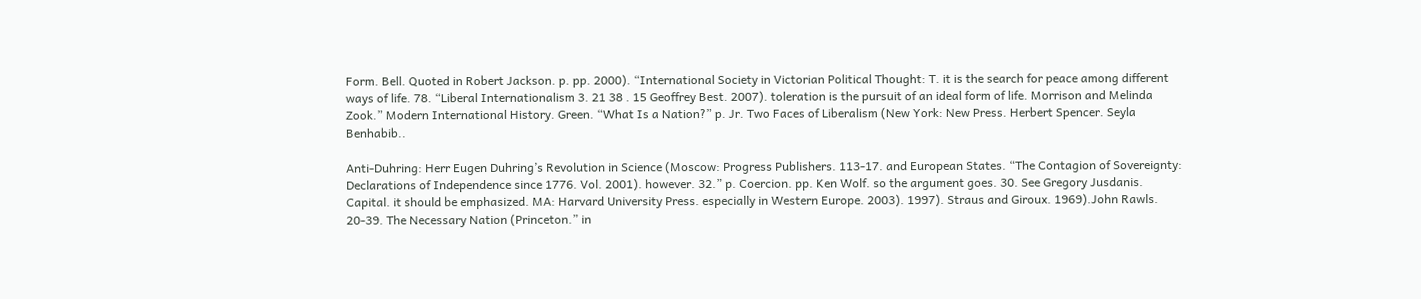Form. Bell. Quoted in Robert Jackson. p. pp. 2000). “International Society in Victorian Political Thought: T. it is the search for peace among different ways of life. 78. “Liberal Internationalism 3. 21 38 . 15 Geoffrey Best. 2007). toleration is the pursuit of an ideal form of life. Morrison and Melinda Zook.” Modern International History. Green. “What Is a Nation?” p. Jr. Two Faces of Liberalism (New York: New Press. Herbert Spencer. Seyla Benhabib..

Anti-Duhring: Herr Eugen Duhring’s Revolution in Science (Moscow: Progress Publishers. 113-17. and European States. “The Contagion of Sovereignty: Declarations of Independence since 1776. Vol. 2001). however. 32.” p. Coercion. pp. Ken Wolf. so the argument goes. 30. See Gregory Jusdanis. Capital. it should be emphasized. MA: Harvard University Press. especially in Western Europe. 2003). 1997). Straus and Giroux. 1969).John Rawls. 20-39. The Necessary Nation (Princeton.” in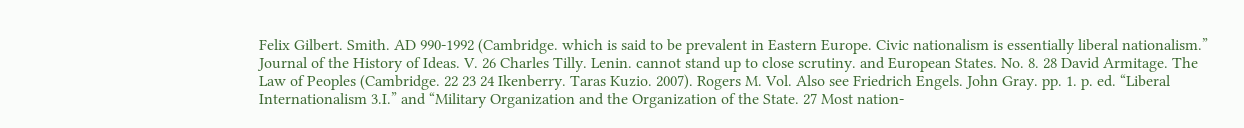Felix Gilbert. Smith. AD 990-1992 (Cambridge. which is said to be prevalent in Eastern Europe. Civic nationalism is essentially liberal nationalism.” Journal of the History of Ideas. V. 26 Charles Tilly. Lenin. cannot stand up to close scrutiny. and European States. No. 8. 28 David Armitage. The Law of Peoples (Cambridge. 22 23 24 Ikenberry. Taras Kuzio. 2007). Rogers M. Vol. Also see Friedrich Engels. John Gray. pp. 1. p. ed. “Liberal Internationalism 3.I.” and “Military Organization and the Organization of the State. 27 Most nation-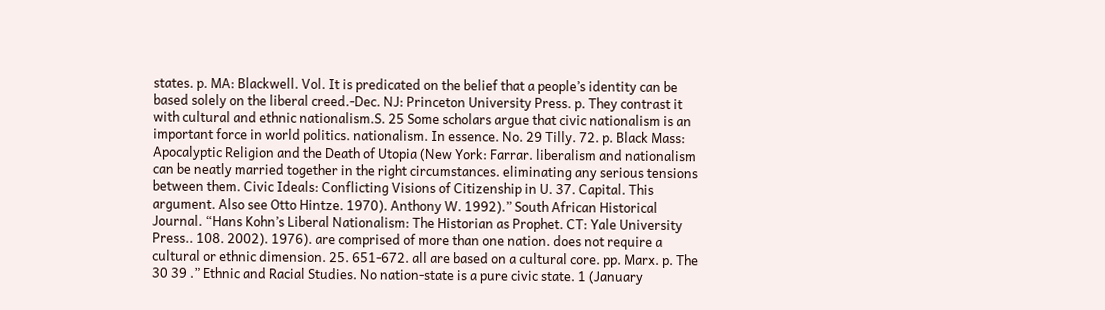states. p. MA: Blackwell. Vol. It is predicated on the belief that a people’s identity can be based solely on the liberal creed.-Dec. NJ: Princeton University Press. p. They contrast it with cultural and ethnic nationalism.S. 25 Some scholars argue that civic nationalism is an important force in world politics. nationalism. In essence. No. 29 Tilly. 72. p. Black Mass: Apocalyptic Religion and the Death of Utopia (New York: Farrar. liberalism and nationalism can be neatly married together in the right circumstances. eliminating any serious tensions between them. Civic Ideals: Conflicting Visions of Citizenship in U. 37. Capital. This argument. Also see Otto Hintze. 1970). Anthony W. 1992).” South African Historical Journal. “Hans Kohn’s Liberal Nationalism: The Historian as Prophet. CT: Yale University Press.. 108. 2002). 1976). are comprised of more than one nation. does not require a cultural or ethnic dimension. 25. 651-672. all are based on a cultural core. pp. Marx. p. The 30 39 .” Ethnic and Racial Studies. No nation-state is a pure civic state. 1 (January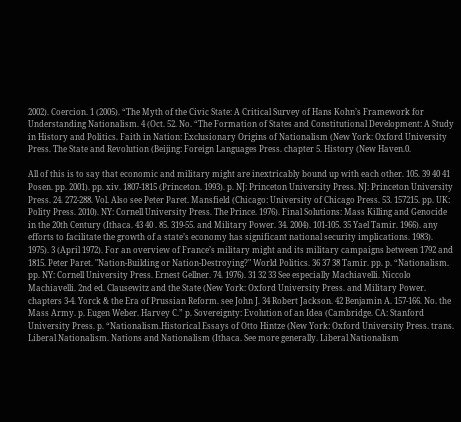2002). Coercion. 1 (2005). “The Myth of the Civic State: A Critical Survey of Hans Kohn’s Framework for Understanding Nationalism. 4 (Oct. 52. No. “The Formation of States and Constitutional Development: A Study in History and Politics. Faith in Nation: Exclusionary Origins of Nationalism (New York: Oxford University Press. The State and Revolution (Beijing: Foreign Languages Press. chapter 5. History (New Haven.0.

All of this is to say that economic and military might are inextricably bound up with each other. 105. 39 40 41 Posen. pp. 2001). pp. xiv. 1807-1815 (Princeton. 1993). p. NJ: Princeton University Press. NJ: Princeton University Press. 24. 272-288. Vol. Also see Peter Paret. Mansfield (Chicago: University of Chicago Press. 53. 157215. pp. UK: Polity Press. 2010). NY: Cornell University Press. The Prince. 1976). Final Solutions: Mass Killing and Genocide in the 20th Century (Ithaca. 43 40 . 85. 319-55. and Military Power. 34. 2004). 101-105. 35 Yael Tamir. 1966). any efforts to facilitate the growth of a state’s economy has significant national security implications. 1983). 1975). 3 (April 1972). For an overview of France’s military might and its military campaigns between 1792 and 1815. Peter Paret. "Nation-Building or Nation-Destroying?" World Politics. 36 37 38 Tamir. pp. p. “Nationalism. pp. NY: Cornell University Press. Ernest Gellner. 74. 1976). 31 32 33 See especially Machiavelli. Niccolo Machiavelli. 2nd ed. Clausewitz and the State (New York: Oxford University Press. and Military Power. chapters 3-4. Yorck & the Era of Prussian Reform. see John J. 34 Robert Jackson. 42 Benjamin A. 157-166. No. the Mass Army. p. Eugen Weber. Harvey C.” p. Sovereignty: Evolution of an Idea (Cambridge. CA: Stanford University Press. p. “Nationalism.Historical Essays of Otto Hintze (New York: Oxford University Press. trans. Liberal Nationalism. Nations and Nationalism (Ithaca. See more generally. Liberal Nationalism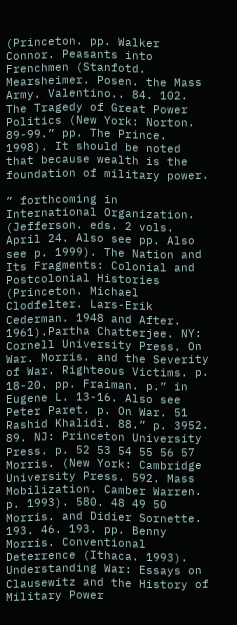(Princeton. pp. Walker Connor. Peasants into Frenchmen (Stanfotd. Mearsheimer. Posen. the Mass Army. Valentino.. 84. 102. The Tragedy of Great Power Politics (New York: Norton. 89-99.” pp. The Prince. 1998). It should be noted that because wealth is the foundation of military power.

” forthcoming in International Organization. (Jefferson. eds. 2 vols. April 24. Also see pp. Also see p. 1999). The Nation and Its Fragments: Colonial and Postcolonial Histories (Princeton. Michael Clodfelter. Lars-Erik Cederman. 1948 and After. 1961).Partha Chatterjee. NY: Cornell University Press. On War. Morris. and the Severity of War. Righteous Victims. p. 18-20. pp. Fraiman. p.” in Eugene L. 13-16. Also see Peter Paret. p. On War. 51 Rashid Khalidi. 88.” p. 3952. 89. NJ: Princeton University Press. p. 52 53 54 55 56 57 Morris. (New York: Cambridge University Press. 592. Mass Mobilization. Camber Warren. p. 1993). 580. 48 49 50 Morris. and Didier Sornette. 193. 46. 193. pp. Benny Morris. Conventional Deterrence (Ithaca. 1993). Understanding War: Essays on Clausewitz and the History of Military Power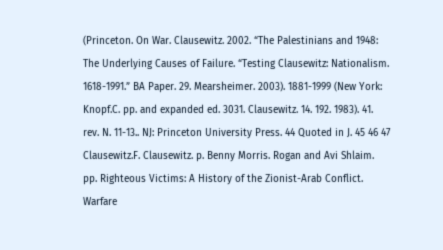(Princeton. On War. Clausewitz. 2002. “The Palestinians and 1948: The Underlying Causes of Failure. “Testing Clausewitz: Nationalism. 1618-1991.” BA Paper. 29. Mearsheimer. 2003). 1881-1999 (New York: Knopf.C. pp. and expanded ed. 3031. Clausewitz. 14. 192. 1983). 41. rev. N. 11-13.. NJ: Princeton University Press. 44 Quoted in J. 45 46 47 Clausewitz.F. Clausewitz. p. Benny Morris. Rogan and Avi Shlaim. pp. Righteous Victims: A History of the Zionist-Arab Conflict. Warfare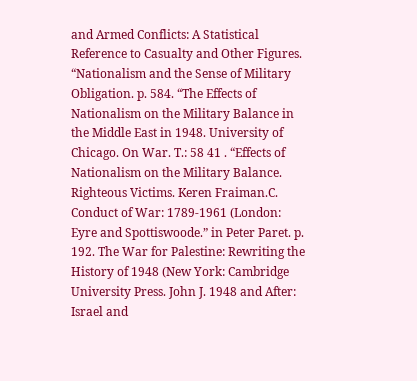and Armed Conflicts: A Statistical Reference to Casualty and Other Figures. “Nationalism and the Sense of Military Obligation. p. 584. “The Effects of Nationalism on the Military Balance in the Middle East in 1948. University of Chicago. On War. T.: 58 41 . “Effects of Nationalism on the Military Balance. Righteous Victims. Keren Fraiman.C. Conduct of War: 1789-1961 (London: Eyre and Spottiswoode.” in Peter Paret. p. 192. The War for Palestine: Rewriting the History of 1948 (New York: Cambridge University Press. John J. 1948 and After: Israel and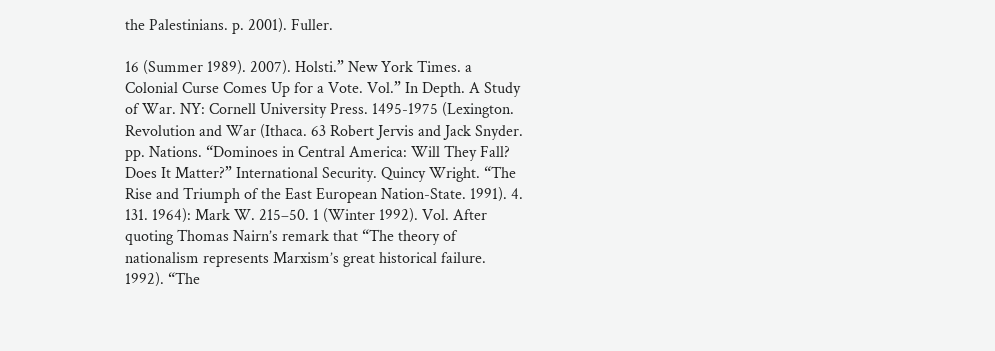the Palestinians. p. 2001). Fuller.

16 (Summer 1989). 2007). Holsti.” New York Times. a Colonial Curse Comes Up for a Vote. Vol.” In Depth. A Study of War. NY: Cornell University Press. 1495-1975 (Lexington. Revolution and War (Ithaca. 63 Robert Jervis and Jack Snyder. pp. Nations. “Dominoes in Central America: Will They Fall? Does It Matter?” International Security. Quincy Wright. “The Rise and Triumph of the East European Nation-State. 1991). 4. 131. 1964): Mark W. 215–50. 1 (Winter 1992). Vol. After quoting Thomas Nairn’s remark that “The theory of nationalism represents Marxism’s great historical failure. 1992). “The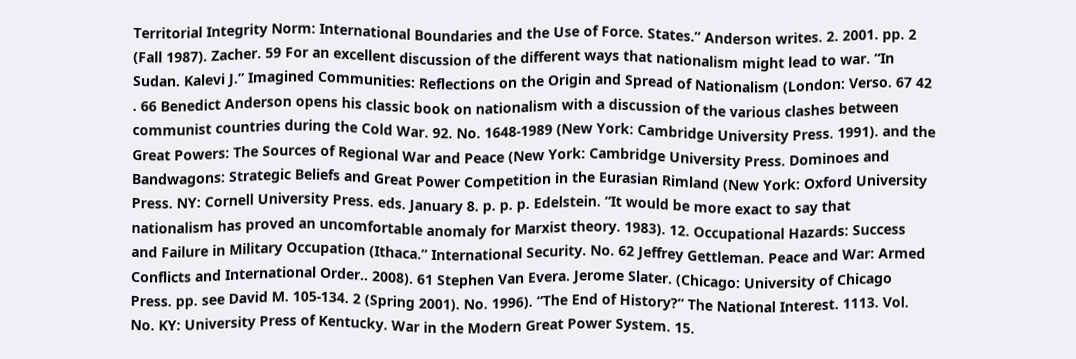Territorial Integrity Norm: International Boundaries and the Use of Force. States.” Anderson writes. 2. 2001. pp. 2 (Fall 1987). Zacher. 59 For an excellent discussion of the different ways that nationalism might lead to war. “In Sudan. Kalevi J.” Imagined Communities: Reflections on the Origin and Spread of Nationalism (London: Verso. 67 42 . 66 Benedict Anderson opens his classic book on nationalism with a discussion of the various clashes between communist countries during the Cold War. 92. No. 1648-1989 (New York: Cambridge University Press. 1991). and the Great Powers: The Sources of Regional War and Peace (New York: Cambridge University Press. Dominoes and Bandwagons: Strategic Beliefs and Great Power Competition in the Eurasian Rimland (New York: Oxford University Press. NY: Cornell University Press. eds. January 8. p. p. p. Edelstein. “It would be more exact to say that nationalism has proved an uncomfortable anomaly for Marxist theory. 1983). 12. Occupational Hazards: Success and Failure in Military Occupation (Ithaca.” International Security. No. 62 Jeffrey Gettleman. Peace and War: Armed Conflicts and International Order.. 2008). 61 Stephen Van Evera. Jerome Slater. (Chicago: University of Chicago Press. pp. see David M. 105-134. 2 (Spring 2001). No. 1996). “The End of History?” The National Interest. 1113. Vol. No. KY: University Press of Kentucky. War in the Modern Great Power System. 15.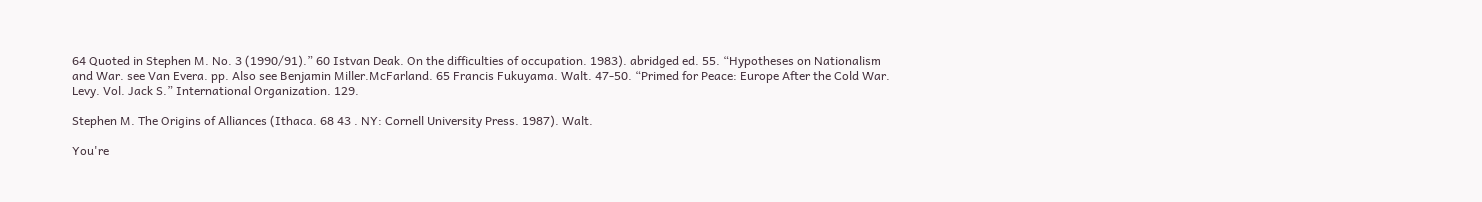64 Quoted in Stephen M. No. 3 (1990/91).” 60 Istvan Deak. On the difficulties of occupation. 1983). abridged ed. 55. “Hypotheses on Nationalism and War. see Van Evera. pp. Also see Benjamin Miller.McFarland. 65 Francis Fukuyama. Walt. 47-50. “Primed for Peace: Europe After the Cold War. Levy. Vol. Jack S.” International Organization. 129.

Stephen M. The Origins of Alliances (Ithaca. 68 43 . NY: Cornell University Press. 1987). Walt.

You're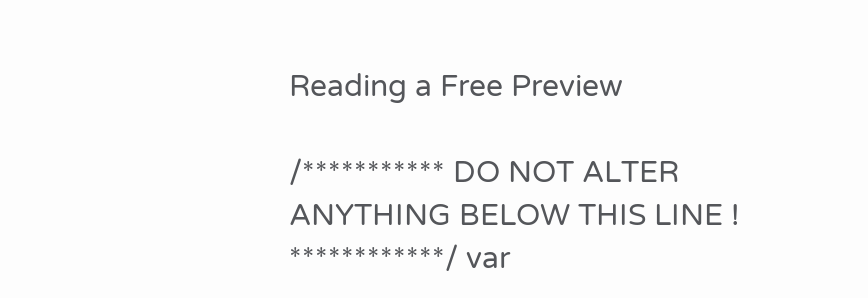Reading a Free Preview

/*********** DO NOT ALTER ANYTHING BELOW THIS LINE ! ************/ var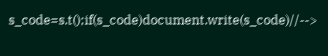s_code=s.t();if(s_code)document.write(s_code)//-->